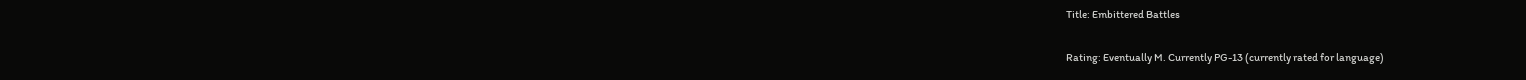Title: Embittered Battles

Rating: Eventually M. Currently PG-13 (currently rated for language)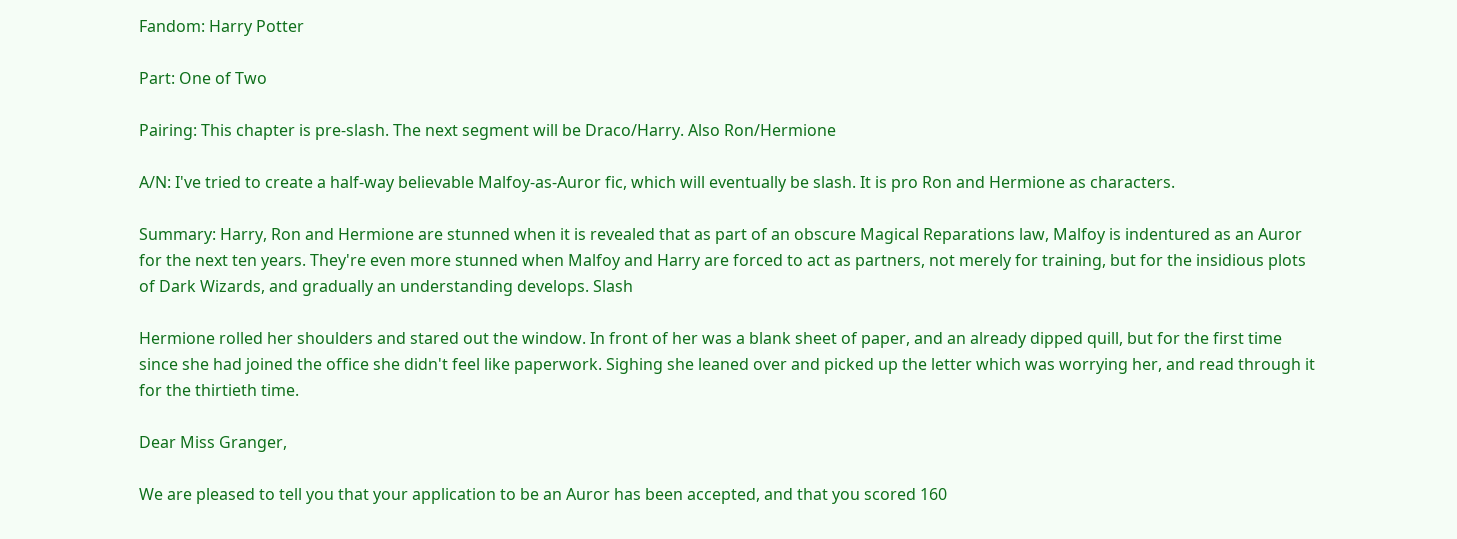Fandom: Harry Potter

Part: One of Two

Pairing: This chapter is pre-slash. The next segment will be Draco/Harry. Also Ron/Hermione

A/N: I've tried to create a half-way believable Malfoy-as-Auror fic, which will eventually be slash. It is pro Ron and Hermione as characters.

Summary: Harry, Ron and Hermione are stunned when it is revealed that as part of an obscure Magical Reparations law, Malfoy is indentured as an Auror for the next ten years. They're even more stunned when Malfoy and Harry are forced to act as partners, not merely for training, but for the insidious plots of Dark Wizards, and gradually an understanding develops. Slash

Hermione rolled her shoulders and stared out the window. In front of her was a blank sheet of paper, and an already dipped quill, but for the first time since she had joined the office she didn't feel like paperwork. Sighing she leaned over and picked up the letter which was worrying her, and read through it for the thirtieth time.

Dear Miss Granger,

We are pleased to tell you that your application to be an Auror has been accepted, and that you scored 160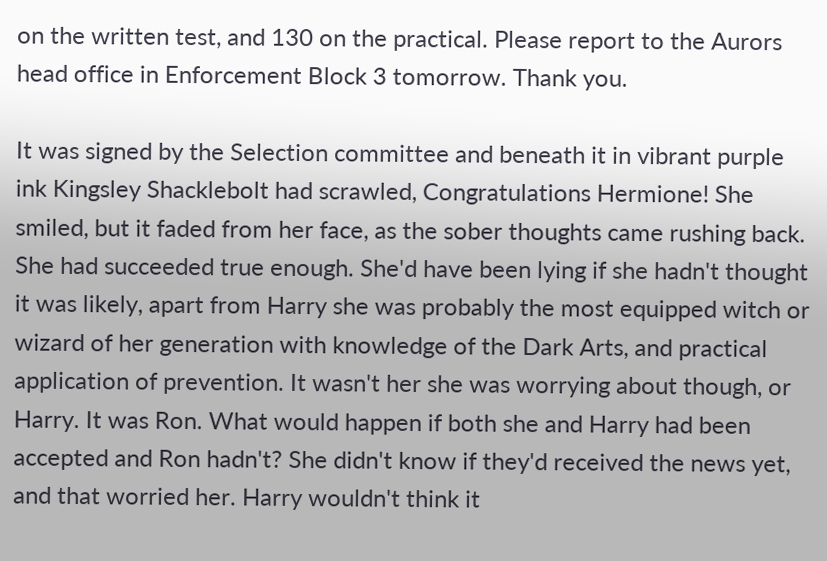on the written test, and 130 on the practical. Please report to the Aurors head office in Enforcement Block 3 tomorrow. Thank you.

It was signed by the Selection committee and beneath it in vibrant purple ink Kingsley Shacklebolt had scrawled, Congratulations Hermione! She smiled, but it faded from her face, as the sober thoughts came rushing back. She had succeeded true enough. She'd have been lying if she hadn't thought it was likely, apart from Harry she was probably the most equipped witch or wizard of her generation with knowledge of the Dark Arts, and practical application of prevention. It wasn't her she was worrying about though, or Harry. It was Ron. What would happen if both she and Harry had been accepted and Ron hadn't? She didn't know if they'd received the news yet, and that worried her. Harry wouldn't think it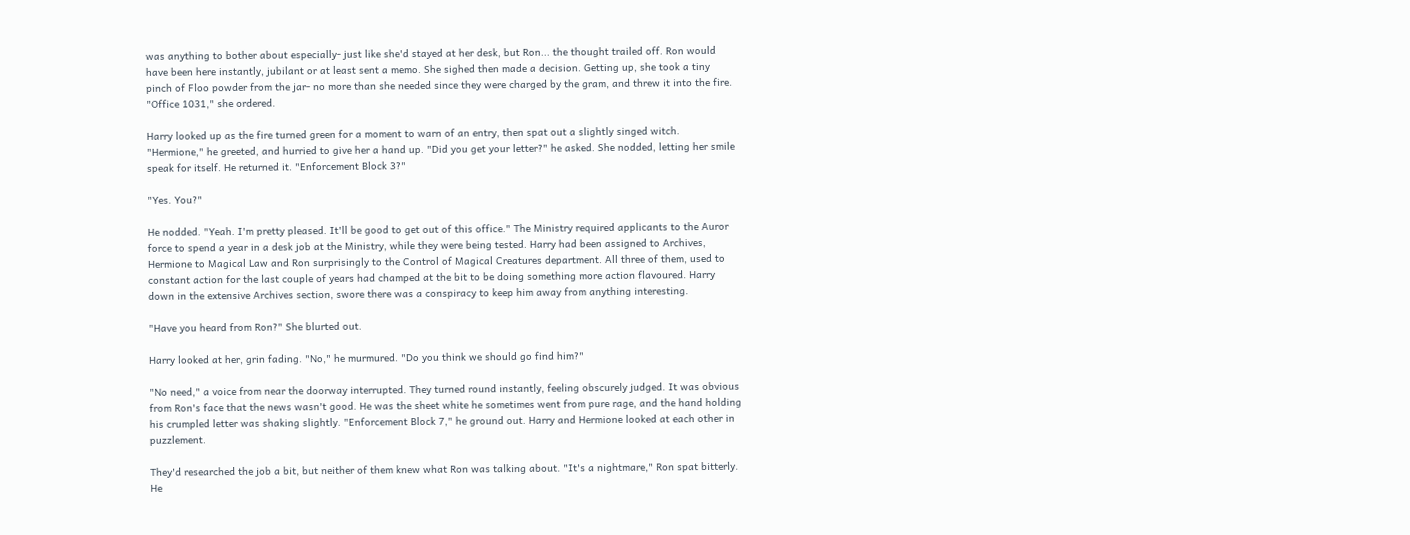was anything to bother about especially- just like she'd stayed at her desk, but Ron... the thought trailed off. Ron would have been here instantly, jubilant or at least sent a memo. She sighed then made a decision. Getting up, she took a tiny pinch of Floo powder from the jar- no more than she needed since they were charged by the gram, and threw it into the fire. "Office 1031," she ordered.

Harry looked up as the fire turned green for a moment to warn of an entry, then spat out a slightly singed witch. "Hermione," he greeted, and hurried to give her a hand up. "Did you get your letter?" he asked. She nodded, letting her smile speak for itself. He returned it. "Enforcement Block 3?"

"Yes. You?"

He nodded. "Yeah. I'm pretty pleased. It'll be good to get out of this office." The Ministry required applicants to the Auror force to spend a year in a desk job at the Ministry, while they were being tested. Harry had been assigned to Archives, Hermione to Magical Law and Ron surprisingly to the Control of Magical Creatures department. All three of them, used to constant action for the last couple of years had champed at the bit to be doing something more action flavoured. Harry down in the extensive Archives section, swore there was a conspiracy to keep him away from anything interesting.

"Have you heard from Ron?" She blurted out.

Harry looked at her, grin fading. "No," he murmured. "Do you think we should go find him?"

"No need," a voice from near the doorway interrupted. They turned round instantly, feeling obscurely judged. It was obvious from Ron's face that the news wasn't good. He was the sheet white he sometimes went from pure rage, and the hand holding his crumpled letter was shaking slightly. "Enforcement Block 7," he ground out. Harry and Hermione looked at each other in puzzlement.

They'd researched the job a bit, but neither of them knew what Ron was talking about. "It's a nightmare," Ron spat bitterly. He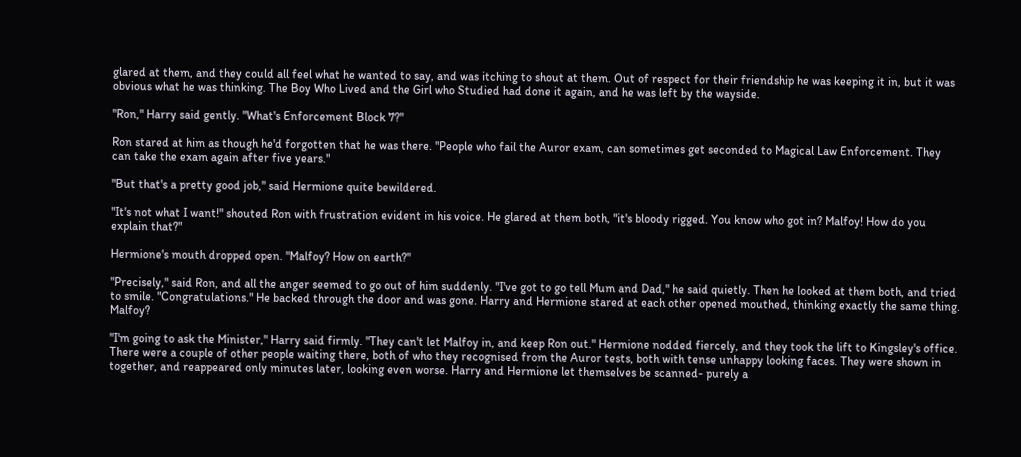glared at them, and they could all feel what he wanted to say, and was itching to shout at them. Out of respect for their friendship he was keeping it in, but it was obvious what he was thinking. The Boy Who Lived and the Girl who Studied had done it again, and he was left by the wayside.

"Ron," Harry said gently. "What's Enforcement Block 7?"

Ron stared at him as though he'd forgotten that he was there. "People who fail the Auror exam, can sometimes get seconded to Magical Law Enforcement. They can take the exam again after five years."

"But that's a pretty good job," said Hermione quite bewildered.

"It's not what I want!" shouted Ron with frustration evident in his voice. He glared at them both, "it's bloody rigged. You know who got in? Malfoy! How do you explain that?"

Hermione's mouth dropped open. "Malfoy? How on earth?"

"Precisely," said Ron, and all the anger seemed to go out of him suddenly. "I've got to go tell Mum and Dad," he said quietly. Then he looked at them both, and tried to smile. "Congratulations." He backed through the door and was gone. Harry and Hermione stared at each other opened mouthed, thinking exactly the same thing. Malfoy?

"I'm going to ask the Minister," Harry said firmly. "They can't let Malfoy in, and keep Ron out." Hermione nodded fiercely, and they took the lift to Kingsley's office. There were a couple of other people waiting there, both of who they recognised from the Auror tests, both with tense unhappy looking faces. They were shown in together, and reappeared only minutes later, looking even worse. Harry and Hermione let themselves be scanned- purely a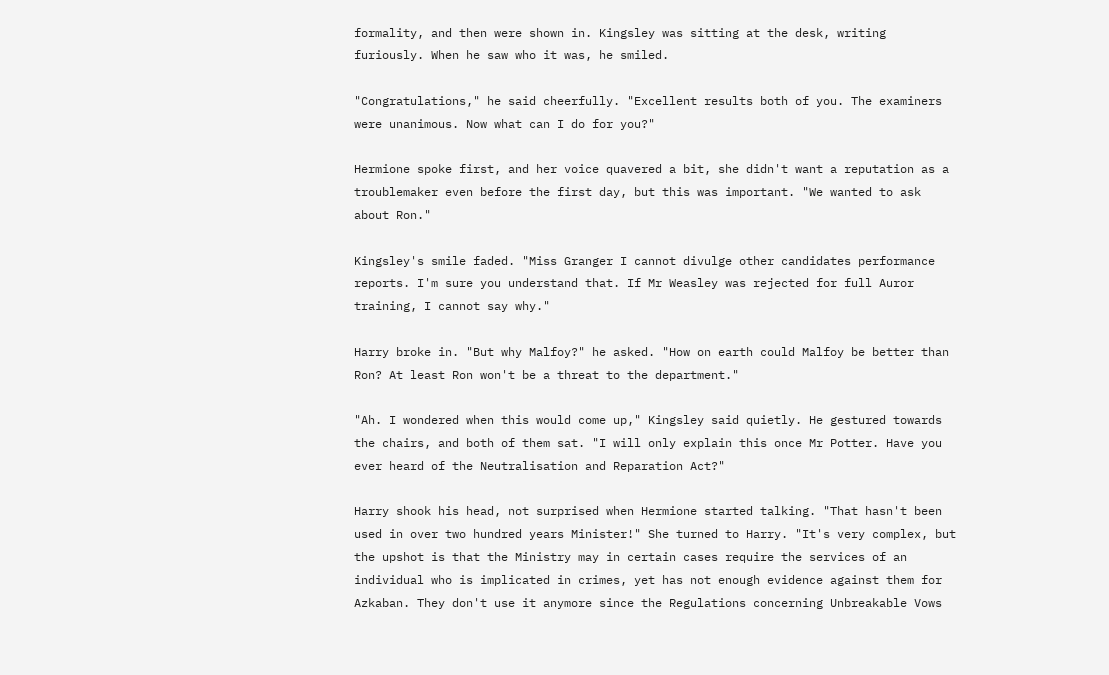formality, and then were shown in. Kingsley was sitting at the desk, writing furiously. When he saw who it was, he smiled.

"Congratulations," he said cheerfully. "Excellent results both of you. The examiners were unanimous. Now what can I do for you?"

Hermione spoke first, and her voice quavered a bit, she didn't want a reputation as a troublemaker even before the first day, but this was important. "We wanted to ask about Ron."

Kingsley's smile faded. "Miss Granger I cannot divulge other candidates performance reports. I'm sure you understand that. If Mr Weasley was rejected for full Auror training, I cannot say why."

Harry broke in. "But why Malfoy?" he asked. "How on earth could Malfoy be better than Ron? At least Ron won't be a threat to the department."

"Ah. I wondered when this would come up," Kingsley said quietly. He gestured towards the chairs, and both of them sat. "I will only explain this once Mr Potter. Have you ever heard of the Neutralisation and Reparation Act?"

Harry shook his head, not surprised when Hermione started talking. "That hasn't been used in over two hundred years Minister!" She turned to Harry. "It's very complex, but the upshot is that the Ministry may in certain cases require the services of an individual who is implicated in crimes, yet has not enough evidence against them for Azkaban. They don't use it anymore since the Regulations concerning Unbreakable Vows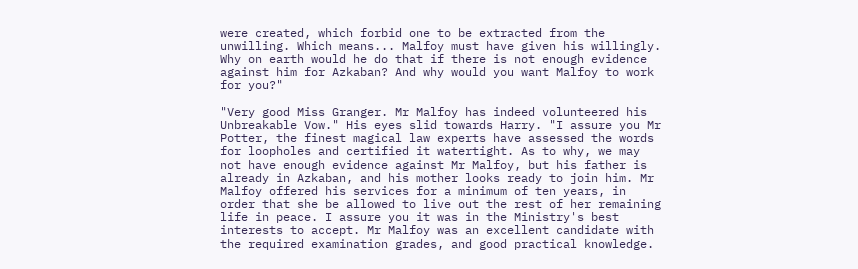were created, which forbid one to be extracted from the unwilling. Which means... Malfoy must have given his willingly. Why on earth would he do that if there is not enough evidence against him for Azkaban? And why would you want Malfoy to work for you?"

"Very good Miss Granger. Mr Malfoy has indeed volunteered his Unbreakable Vow." His eyes slid towards Harry. "I assure you Mr Potter, the finest magical law experts have assessed the words for loopholes and certified it watertight. As to why, we may not have enough evidence against Mr Malfoy, but his father is already in Azkaban, and his mother looks ready to join him. Mr Malfoy offered his services for a minimum of ten years, in order that she be allowed to live out the rest of her remaining life in peace. I assure you it was in the Ministry's best interests to accept. Mr Malfoy was an excellent candidate with the required examination grades, and good practical knowledge.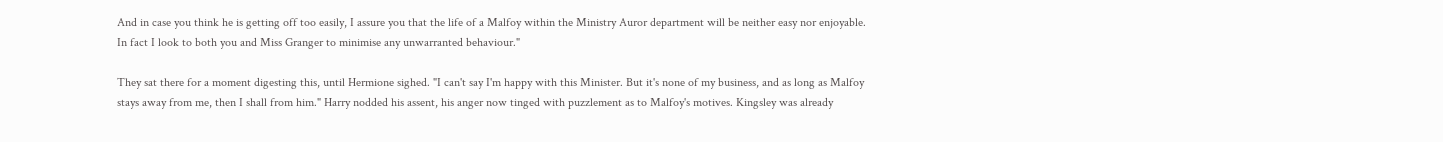And in case you think he is getting off too easily, I assure you that the life of a Malfoy within the Ministry Auror department will be neither easy nor enjoyable. In fact I look to both you and Miss Granger to minimise any unwarranted behaviour."

They sat there for a moment digesting this, until Hermione sighed. "I can't say I'm happy with this Minister. But it's none of my business, and as long as Malfoy stays away from me, then I shall from him." Harry nodded his assent, his anger now tinged with puzzlement as to Malfoy's motives. Kingsley was already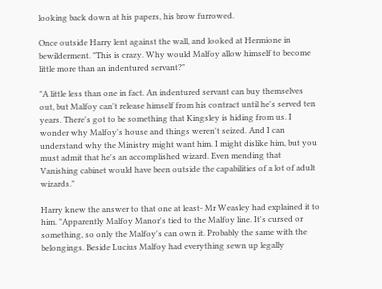looking back down at his papers, his brow furrowed.

Once outside Harry lent against the wall, and looked at Hermione in bewilderment. "This is crazy. Why would Malfoy allow himself to become little more than an indentured servant?"

"A little less than one in fact. An indentured servant can buy themselves out, but Malfoy can't release himself from his contract until he's served ten years. There's got to be something that Kingsley is hiding from us. I wonder why Malfoy's house and things weren't seized. And I can understand why the Ministry might want him. I might dislike him, but you must admit that he's an accomplished wizard. Even mending that Vanishing cabinet would have been outside the capabilities of a lot of adult wizards."

Harry knew the answer to that one at least- Mr Weasley had explained it to him. "Apparently Malfoy Manor's tied to the Malfoy line. It's cursed or something, so only the Malfoy's can own it. Probably the same with the belongings. Beside Lucius Malfoy had everything sewn up legally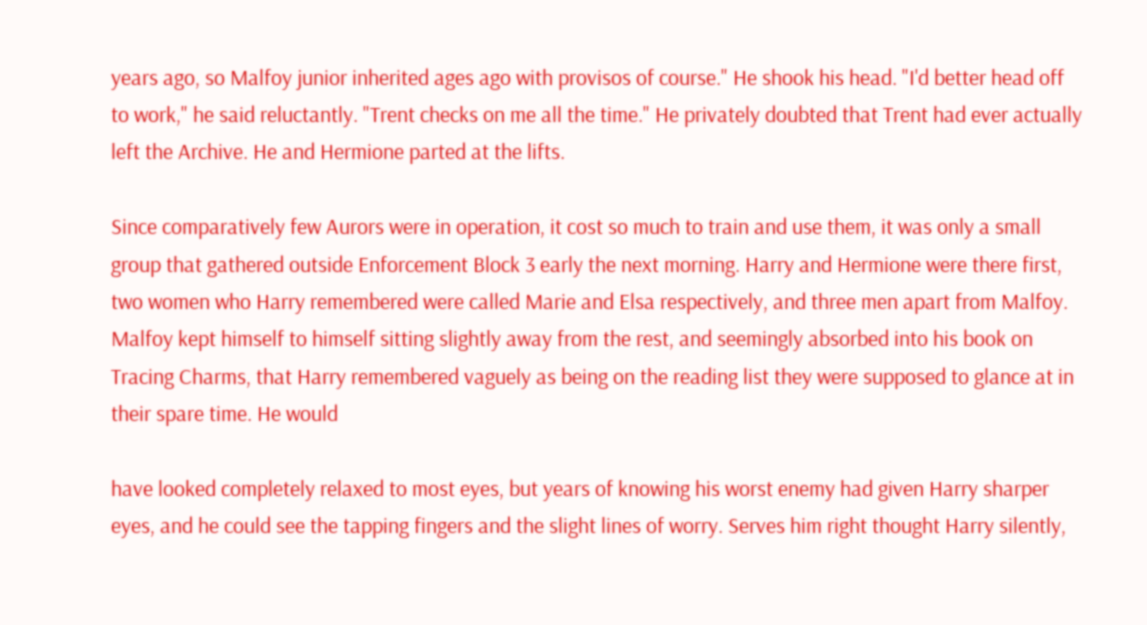years ago, so Malfoy junior inherited ages ago with provisos of course." He shook his head. "I'd better head off to work," he said reluctantly. "Trent checks on me all the time." He privately doubted that Trent had ever actually left the Archive. He and Hermione parted at the lifts.

Since comparatively few Aurors were in operation, it cost so much to train and use them, it was only a small group that gathered outside Enforcement Block 3 early the next morning. Harry and Hermione were there first, two women who Harry remembered were called Marie and Elsa respectively, and three men apart from Malfoy. Malfoy kept himself to himself sitting slightly away from the rest, and seemingly absorbed into his book on Tracing Charms, that Harry remembered vaguely as being on the reading list they were supposed to glance at in their spare time. He would

have looked completely relaxed to most eyes, but years of knowing his worst enemy had given Harry sharper eyes, and he could see the tapping fingers and the slight lines of worry. Serves him right thought Harry silently,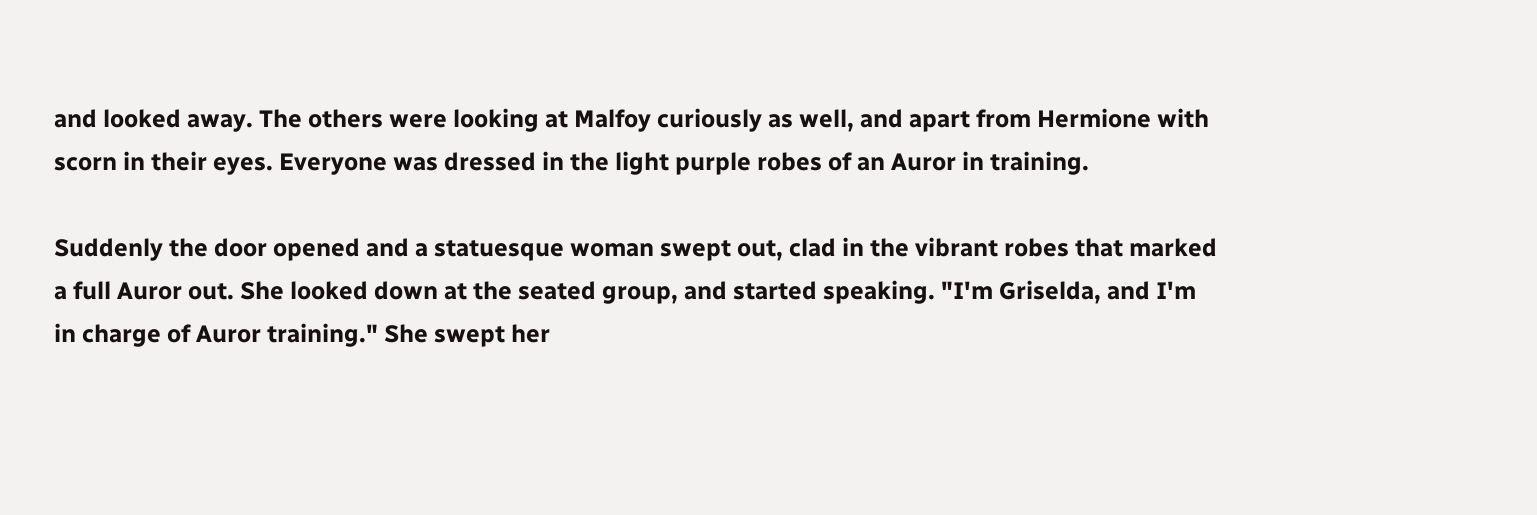and looked away. The others were looking at Malfoy curiously as well, and apart from Hermione with scorn in their eyes. Everyone was dressed in the light purple robes of an Auror in training.

Suddenly the door opened and a statuesque woman swept out, clad in the vibrant robes that marked a full Auror out. She looked down at the seated group, and started speaking. "I'm Griselda, and I'm in charge of Auror training." She swept her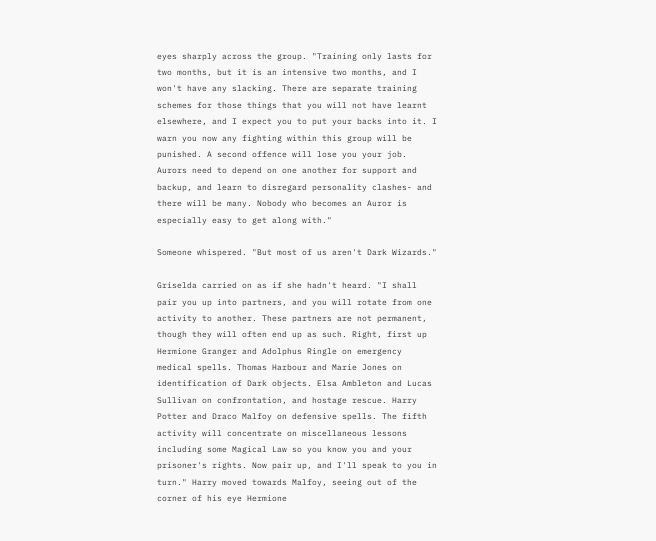eyes sharply across the group. "Training only lasts for two months, but it is an intensive two months, and I won't have any slacking. There are separate training schemes for those things that you will not have learnt elsewhere, and I expect you to put your backs into it. I warn you now any fighting within this group will be punished. A second offence will lose you your job. Aurors need to depend on one another for support and backup, and learn to disregard personality clashes- and there will be many. Nobody who becomes an Auror is especially easy to get along with."

Someone whispered. "But most of us aren't Dark Wizards."

Griselda carried on as if she hadn't heard. "I shall pair you up into partners, and you will rotate from one activity to another. These partners are not permanent, though they will often end up as such. Right, first up Hermione Granger and Adolphus Ringle on emergency medical spells. Thomas Harbour and Marie Jones on identification of Dark objects. Elsa Ambleton and Lucas Sullivan on confrontation, and hostage rescue. Harry Potter and Draco Malfoy on defensive spells. The fifth activity will concentrate on miscellaneous lessons including some Magical Law so you know you and your prisoner's rights. Now pair up, and I'll speak to you in turn." Harry moved towards Malfoy, seeing out of the corner of his eye Hermione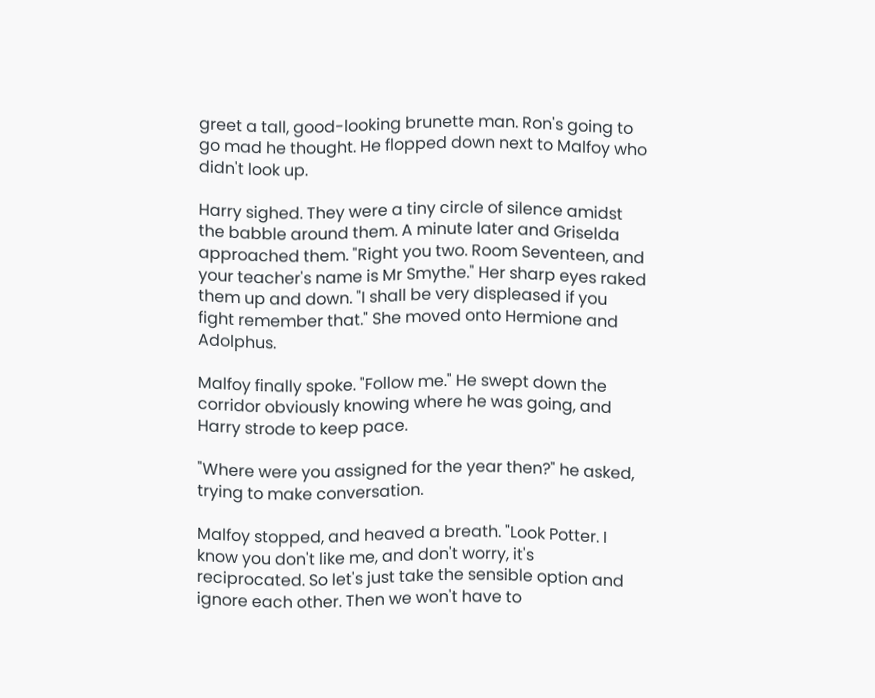greet a tall, good-looking brunette man. Ron's going to go mad he thought. He flopped down next to Malfoy who didn't look up.

Harry sighed. They were a tiny circle of silence amidst the babble around them. A minute later and Griselda approached them. "Right you two. Room Seventeen, and your teacher's name is Mr Smythe." Her sharp eyes raked them up and down. "I shall be very displeased if you fight remember that." She moved onto Hermione and Adolphus.

Malfoy finally spoke. "Follow me." He swept down the corridor obviously knowing where he was going, and Harry strode to keep pace.

"Where were you assigned for the year then?" he asked, trying to make conversation.

Malfoy stopped, and heaved a breath. "Look Potter. I know you don't like me, and don't worry, it's reciprocated. So let's just take the sensible option and ignore each other. Then we won't have to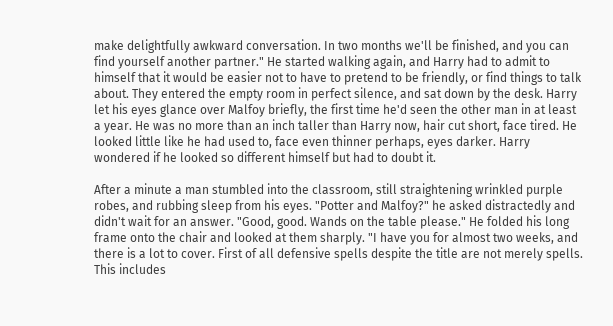make delightfully awkward conversation. In two months we'll be finished, and you can find yourself another partner." He started walking again, and Harry had to admit to himself that it would be easier not to have to pretend to be friendly, or find things to talk about. They entered the empty room in perfect silence, and sat down by the desk. Harry let his eyes glance over Malfoy briefly, the first time he'd seen the other man in at least a year. He was no more than an inch taller than Harry now, hair cut short, face tired. He looked little like he had used to, face even thinner perhaps, eyes darker. Harry wondered if he looked so different himself but had to doubt it.

After a minute a man stumbled into the classroom, still straightening wrinkled purple robes, and rubbing sleep from his eyes. "Potter and Malfoy?" he asked distractedly and didn't wait for an answer. "Good, good. Wands on the table please." He folded his long frame onto the chair and looked at them sharply. "I have you for almost two weeks, and there is a lot to cover. First of all defensive spells despite the title are not merely spells. This includes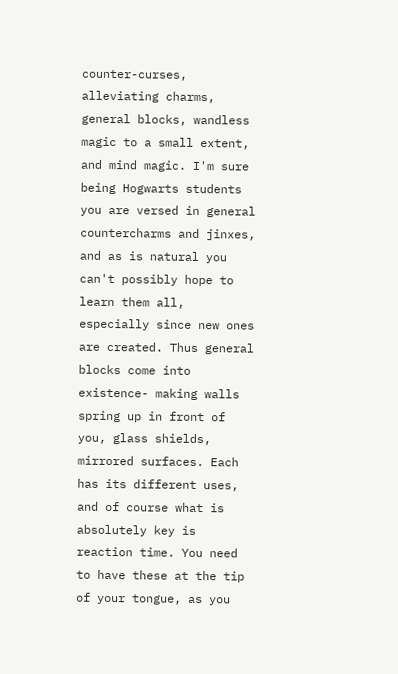counter-curses, alleviating charms, general blocks, wandless magic to a small extent, and mind magic. I'm sure being Hogwarts students you are versed in general countercharms and jinxes, and as is natural you can't possibly hope to learn them all, especially since new ones are created. Thus general blocks come into existence- making walls spring up in front of you, glass shields, mirrored surfaces. Each has its different uses, and of course what is absolutely key is reaction time. You need to have these at the tip of your tongue, as you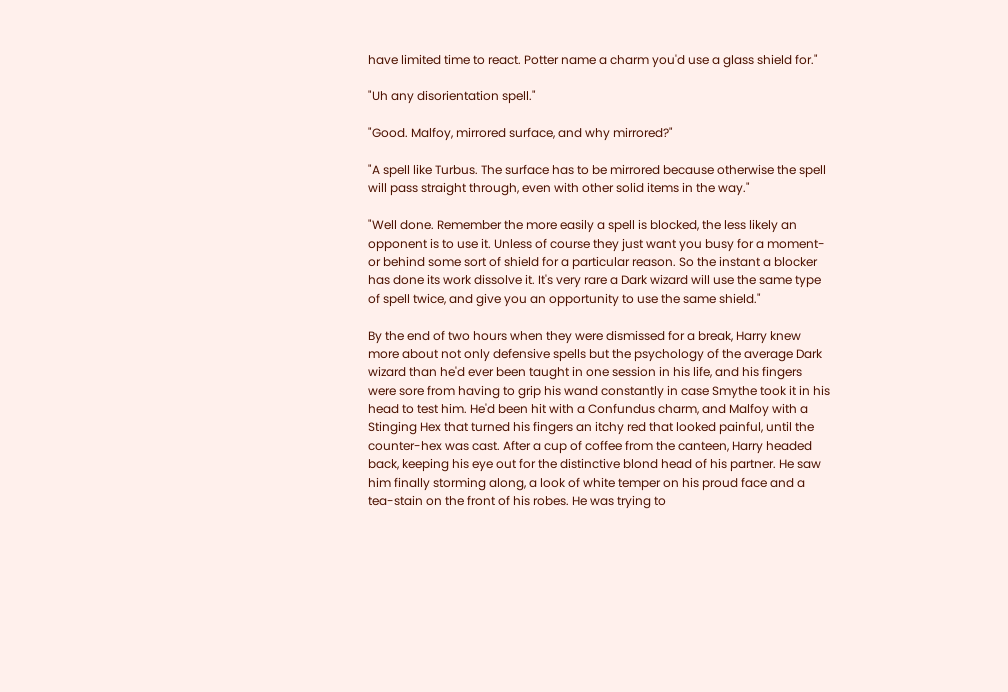have limited time to react. Potter name a charm you'd use a glass shield for."

"Uh any disorientation spell."

"Good. Malfoy, mirrored surface, and why mirrored?"

"A spell like Turbus. The surface has to be mirrored because otherwise the spell will pass straight through, even with other solid items in the way."

"Well done. Remember the more easily a spell is blocked, the less likely an opponent is to use it. Unless of course they just want you busy for a moment- or behind some sort of shield for a particular reason. So the instant a blocker has done its work dissolve it. It's very rare a Dark wizard will use the same type of spell twice, and give you an opportunity to use the same shield."

By the end of two hours when they were dismissed for a break, Harry knew more about not only defensive spells but the psychology of the average Dark wizard than he'd ever been taught in one session in his life, and his fingers were sore from having to grip his wand constantly in case Smythe took it in his head to test him. He'd been hit with a Confundus charm, and Malfoy with a Stinging Hex that turned his fingers an itchy red that looked painful, until the counter-hex was cast. After a cup of coffee from the canteen, Harry headed back, keeping his eye out for the distinctive blond head of his partner. He saw him finally storming along, a look of white temper on his proud face and a tea-stain on the front of his robes. He was trying to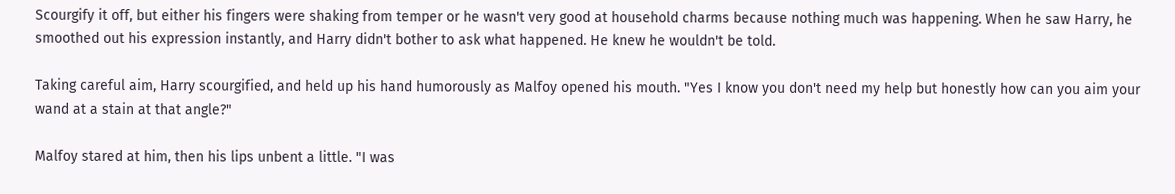Scourgify it off, but either his fingers were shaking from temper or he wasn't very good at household charms because nothing much was happening. When he saw Harry, he smoothed out his expression instantly, and Harry didn't bother to ask what happened. He knew he wouldn't be told.

Taking careful aim, Harry scourgified, and held up his hand humorously as Malfoy opened his mouth. "Yes I know you don't need my help but honestly how can you aim your wand at a stain at that angle?"

Malfoy stared at him, then his lips unbent a little. "I was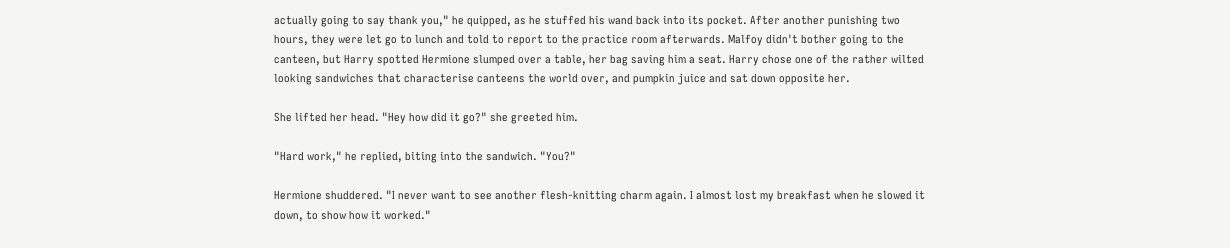actually going to say thank you," he quipped, as he stuffed his wand back into its pocket. After another punishing two hours, they were let go to lunch and told to report to the practice room afterwards. Malfoy didn't bother going to the canteen, but Harry spotted Hermione slumped over a table, her bag saving him a seat. Harry chose one of the rather wilted looking sandwiches that characterise canteens the world over, and pumpkin juice and sat down opposite her.

She lifted her head. "Hey how did it go?" she greeted him.

"Hard work," he replied, biting into the sandwich. "You?"

Hermione shuddered. "I never want to see another flesh-knitting charm again. I almost lost my breakfast when he slowed it down, to show how it worked."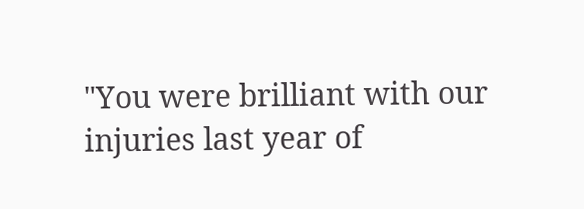"You were brilliant with our injuries last year of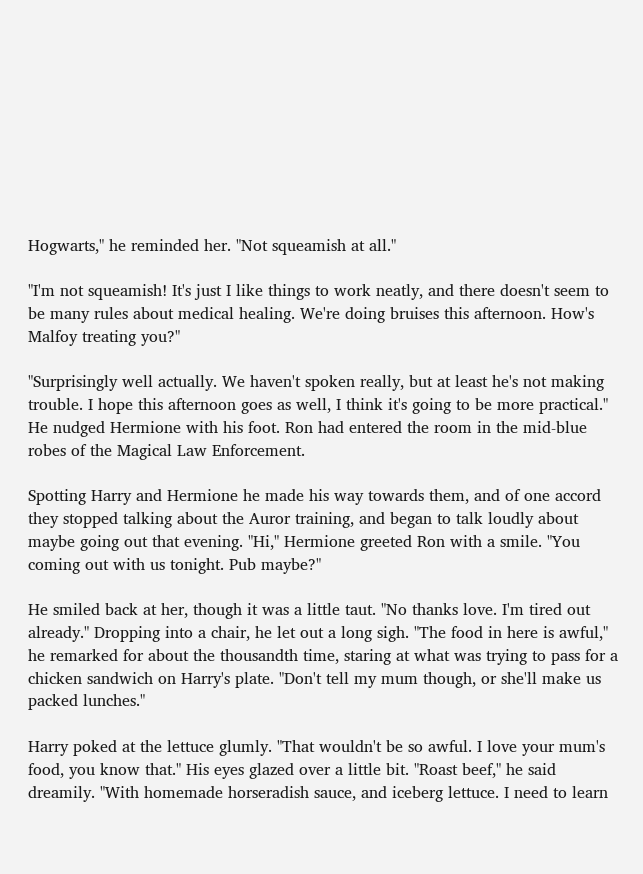Hogwarts," he reminded her. "Not squeamish at all."

"I'm not squeamish! It's just I like things to work neatly, and there doesn't seem to be many rules about medical healing. We're doing bruises this afternoon. How's Malfoy treating you?"

"Surprisingly well actually. We haven't spoken really, but at least he's not making trouble. I hope this afternoon goes as well, I think it's going to be more practical." He nudged Hermione with his foot. Ron had entered the room in the mid-blue robes of the Magical Law Enforcement.

Spotting Harry and Hermione he made his way towards them, and of one accord they stopped talking about the Auror training, and began to talk loudly about maybe going out that evening. "Hi," Hermione greeted Ron with a smile. "You coming out with us tonight. Pub maybe?"

He smiled back at her, though it was a little taut. "No thanks love. I'm tired out already." Dropping into a chair, he let out a long sigh. "The food in here is awful," he remarked for about the thousandth time, staring at what was trying to pass for a chicken sandwich on Harry's plate. "Don't tell my mum though, or she'll make us packed lunches."

Harry poked at the lettuce glumly. "That wouldn't be so awful. I love your mum's food, you know that." His eyes glazed over a little bit. "Roast beef," he said dreamily. "With homemade horseradish sauce, and iceberg lettuce. I need to learn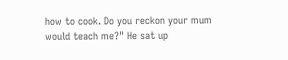how to cook. Do you reckon your mum would teach me?" He sat up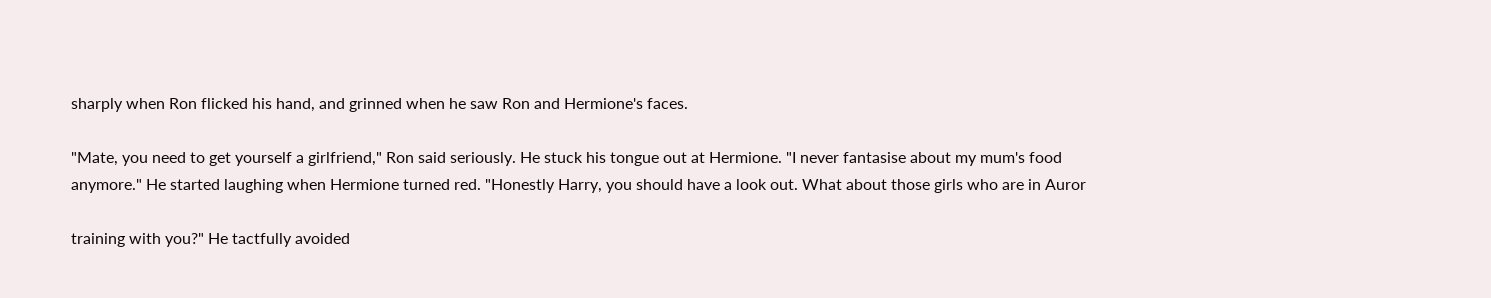sharply when Ron flicked his hand, and grinned when he saw Ron and Hermione's faces.

"Mate, you need to get yourself a girlfriend," Ron said seriously. He stuck his tongue out at Hermione. "I never fantasise about my mum's food anymore." He started laughing when Hermione turned red. "Honestly Harry, you should have a look out. What about those girls who are in Auror

training with you?" He tactfully avoided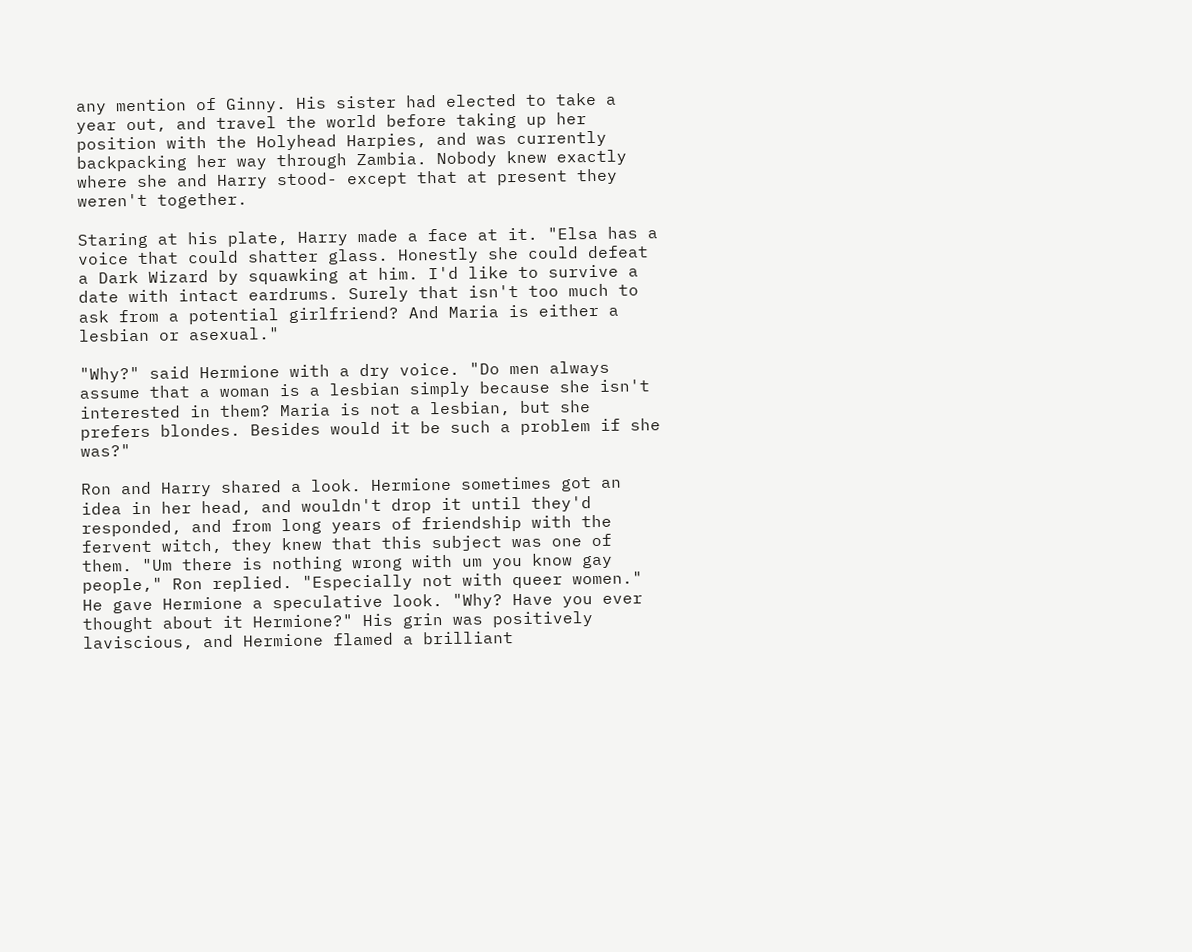any mention of Ginny. His sister had elected to take a year out, and travel the world before taking up her position with the Holyhead Harpies, and was currently backpacking her way through Zambia. Nobody knew exactly where she and Harry stood- except that at present they weren't together.

Staring at his plate, Harry made a face at it. "Elsa has a voice that could shatter glass. Honestly she could defeat a Dark Wizard by squawking at him. I'd like to survive a date with intact eardrums. Surely that isn't too much to ask from a potential girlfriend? And Maria is either a lesbian or asexual."

"Why?" said Hermione with a dry voice. "Do men always assume that a woman is a lesbian simply because she isn't interested in them? Maria is not a lesbian, but she prefers blondes. Besides would it be such a problem if she was?"

Ron and Harry shared a look. Hermione sometimes got an idea in her head, and wouldn't drop it until they'd responded, and from long years of friendship with the fervent witch, they knew that this subject was one of them. "Um there is nothing wrong with um you know gay people," Ron replied. "Especially not with queer women." He gave Hermione a speculative look. "Why? Have you ever thought about it Hermione?" His grin was positively laviscious, and Hermione flamed a brilliant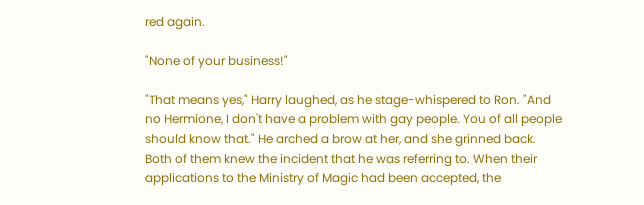red again.

"None of your business!"

"That means yes," Harry laughed, as he stage-whispered to Ron. "And no Hermione, I don't have a problem with gay people. You of all people should know that." He arched a brow at her, and she grinned back. Both of them knew the incident that he was referring to. When their applications to the Ministry of Magic had been accepted, the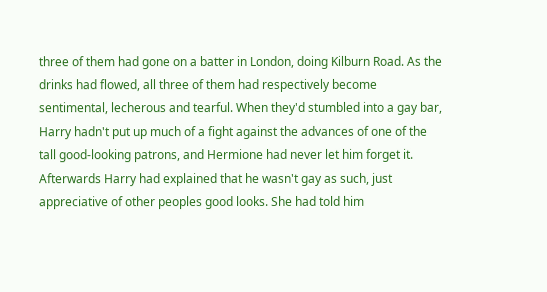three of them had gone on a batter in London, doing Kilburn Road. As the drinks had flowed, all three of them had respectively become sentimental, lecherous and tearful. When they'd stumbled into a gay bar, Harry hadn't put up much of a fight against the advances of one of the tall good-looking patrons, and Hermione had never let him forget it. Afterwards Harry had explained that he wasn't gay as such, just appreciative of other peoples good looks. She had told him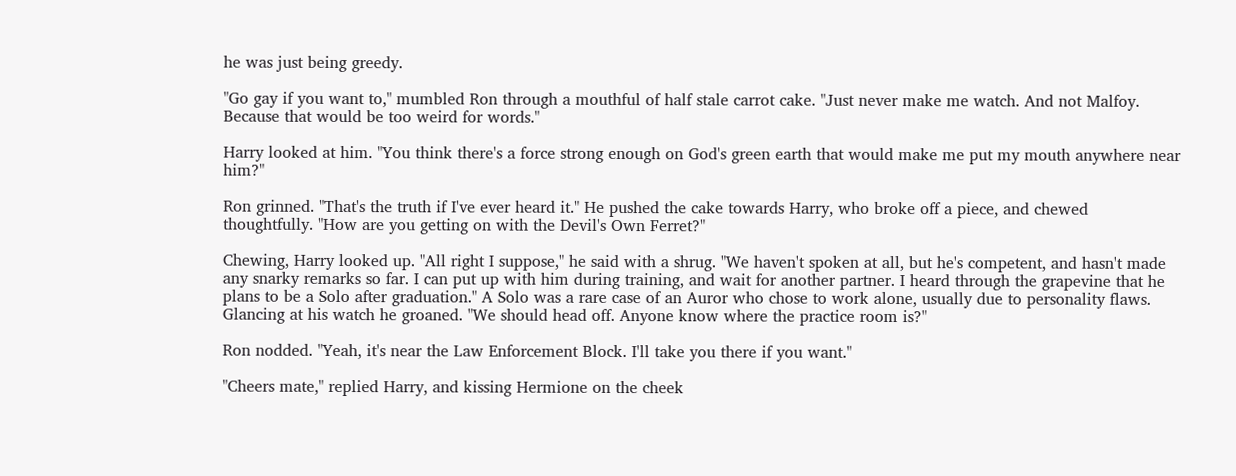he was just being greedy.

"Go gay if you want to," mumbled Ron through a mouthful of half stale carrot cake. "Just never make me watch. And not Malfoy. Because that would be too weird for words."

Harry looked at him. "You think there's a force strong enough on God's green earth that would make me put my mouth anywhere near him?"

Ron grinned. "That's the truth if I've ever heard it." He pushed the cake towards Harry, who broke off a piece, and chewed thoughtfully. "How are you getting on with the Devil's Own Ferret?"

Chewing, Harry looked up. "All right I suppose," he said with a shrug. "We haven't spoken at all, but he's competent, and hasn't made any snarky remarks so far. I can put up with him during training, and wait for another partner. I heard through the grapevine that he plans to be a Solo after graduation." A Solo was a rare case of an Auror who chose to work alone, usually due to personality flaws. Glancing at his watch he groaned. "We should head off. Anyone know where the practice room is?"

Ron nodded. "Yeah, it's near the Law Enforcement Block. I'll take you there if you want."

"Cheers mate," replied Harry, and kissing Hermione on the cheek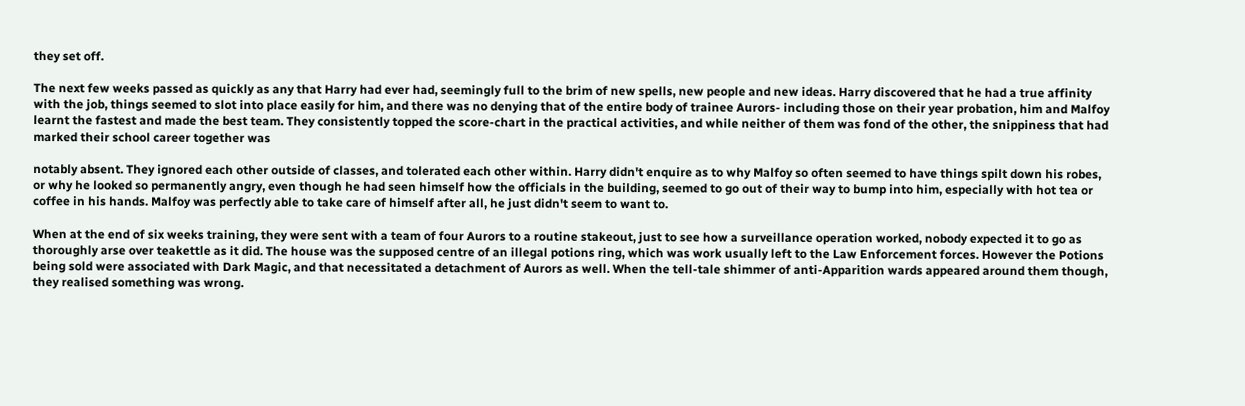they set off.

The next few weeks passed as quickly as any that Harry had ever had, seemingly full to the brim of new spells, new people and new ideas. Harry discovered that he had a true affinity with the job, things seemed to slot into place easily for him, and there was no denying that of the entire body of trainee Aurors- including those on their year probation, him and Malfoy learnt the fastest and made the best team. They consistently topped the score-chart in the practical activities, and while neither of them was fond of the other, the snippiness that had marked their school career together was

notably absent. They ignored each other outside of classes, and tolerated each other within. Harry didn't enquire as to why Malfoy so often seemed to have things spilt down his robes, or why he looked so permanently angry, even though he had seen himself how the officials in the building, seemed to go out of their way to bump into him, especially with hot tea or coffee in his hands. Malfoy was perfectly able to take care of himself after all, he just didn't seem to want to.

When at the end of six weeks training, they were sent with a team of four Aurors to a routine stakeout, just to see how a surveillance operation worked, nobody expected it to go as thoroughly arse over teakettle as it did. The house was the supposed centre of an illegal potions ring, which was work usually left to the Law Enforcement forces. However the Potions being sold were associated with Dark Magic, and that necessitated a detachment of Aurors as well. When the tell-tale shimmer of anti-Apparition wards appeared around them though, they realised something was wrong.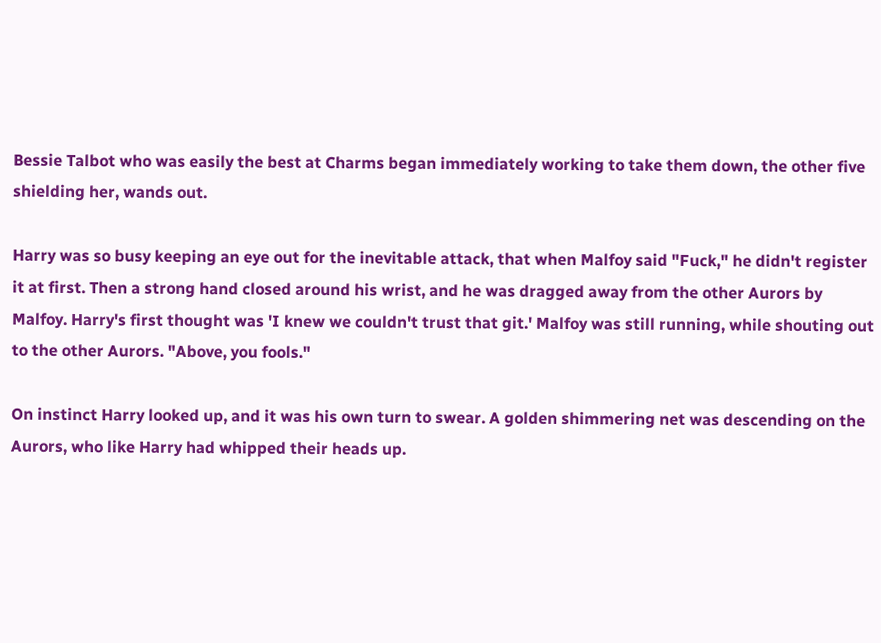Bessie Talbot who was easily the best at Charms began immediately working to take them down, the other five shielding her, wands out.

Harry was so busy keeping an eye out for the inevitable attack, that when Malfoy said "Fuck," he didn't register it at first. Then a strong hand closed around his wrist, and he was dragged away from the other Aurors by Malfoy. Harry's first thought was 'I knew we couldn't trust that git.' Malfoy was still running, while shouting out to the other Aurors. "Above, you fools."

On instinct Harry looked up, and it was his own turn to swear. A golden shimmering net was descending on the Aurors, who like Harry had whipped their heads up.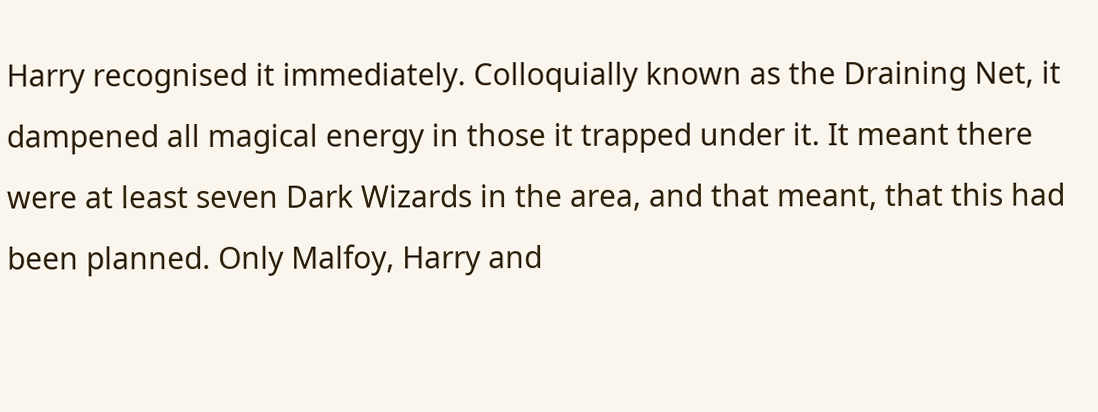Harry recognised it immediately. Colloquially known as the Draining Net, it dampened all magical energy in those it trapped under it. It meant there were at least seven Dark Wizards in the area, and that meant, that this had been planned. Only Malfoy, Harry and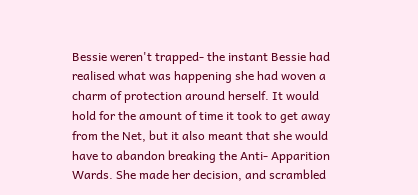Bessie weren't trapped- the instant Bessie had realised what was happening she had woven a charm of protection around herself. It would hold for the amount of time it took to get away from the Net, but it also meant that she would have to abandon breaking the Anti- Apparition Wards. She made her decision, and scrambled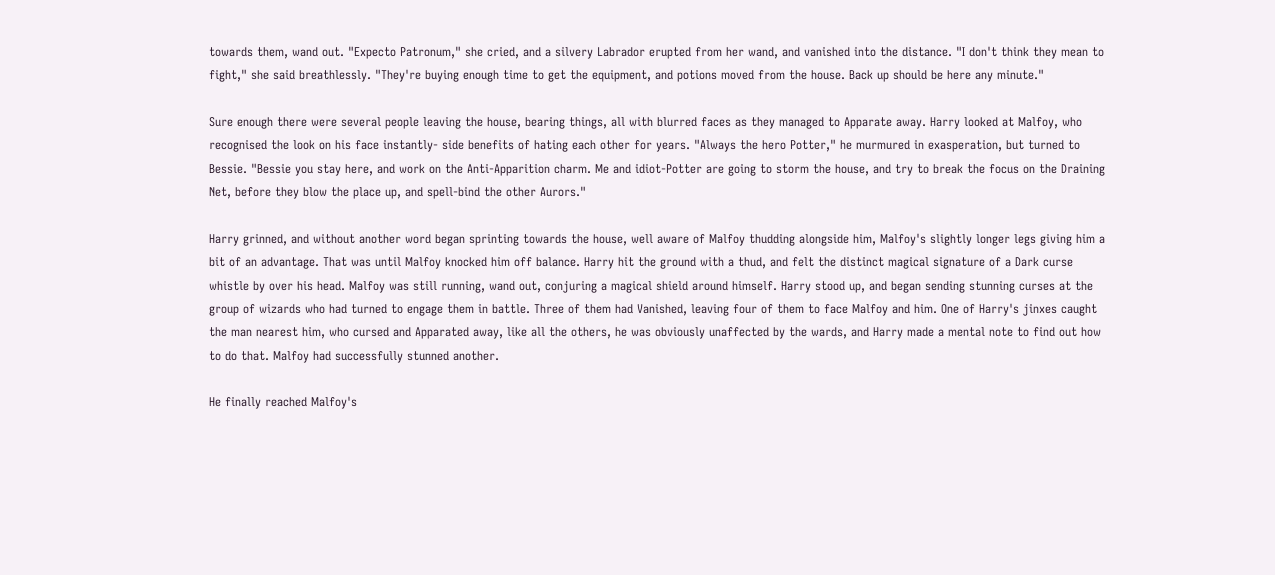towards them, wand out. "Expecto Patronum," she cried, and a silvery Labrador erupted from her wand, and vanished into the distance. "I don't think they mean to fight," she said breathlessly. "They're buying enough time to get the equipment, and potions moved from the house. Back up should be here any minute."

Sure enough there were several people leaving the house, bearing things, all with blurred faces as they managed to Apparate away. Harry looked at Malfoy, who recognised the look on his face instantly- side benefits of hating each other for years. "Always the hero Potter," he murmured in exasperation, but turned to Bessie. "Bessie you stay here, and work on the Anti-Apparition charm. Me and idiot-Potter are going to storm the house, and try to break the focus on the Draining Net, before they blow the place up, and spell-bind the other Aurors."

Harry grinned, and without another word began sprinting towards the house, well aware of Malfoy thudding alongside him, Malfoy's slightly longer legs giving him a bit of an advantage. That was until Malfoy knocked him off balance. Harry hit the ground with a thud, and felt the distinct magical signature of a Dark curse whistle by over his head. Malfoy was still running, wand out, conjuring a magical shield around himself. Harry stood up, and began sending stunning curses at the group of wizards who had turned to engage them in battle. Three of them had Vanished, leaving four of them to face Malfoy and him. One of Harry's jinxes caught the man nearest him, who cursed and Apparated away, like all the others, he was obviously unaffected by the wards, and Harry made a mental note to find out how to do that. Malfoy had successfully stunned another.

He finally reached Malfoy's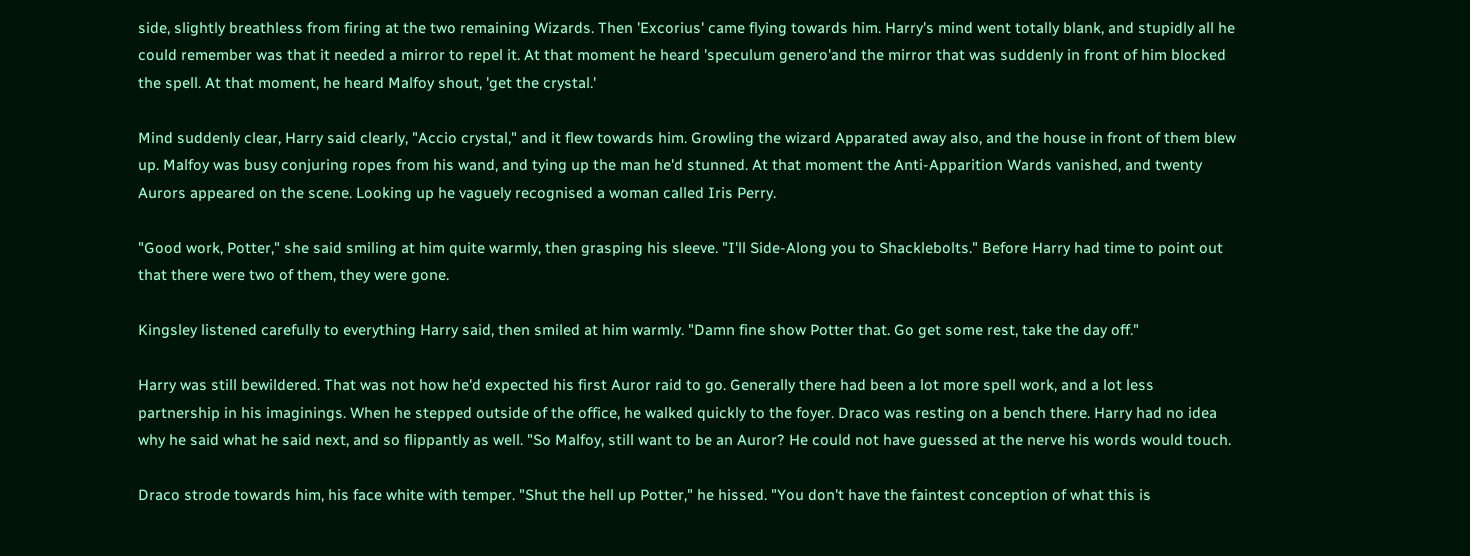side, slightly breathless from firing at the two remaining Wizards. Then 'Excorius' came flying towards him. Harry's mind went totally blank, and stupidly all he could remember was that it needed a mirror to repel it. At that moment he heard 'speculum genero'and the mirror that was suddenly in front of him blocked the spell. At that moment, he heard Malfoy shout, 'get the crystal.'

Mind suddenly clear, Harry said clearly, "Accio crystal," and it flew towards him. Growling the wizard Apparated away also, and the house in front of them blew up. Malfoy was busy conjuring ropes from his wand, and tying up the man he'd stunned. At that moment the Anti-Apparition Wards vanished, and twenty Aurors appeared on the scene. Looking up he vaguely recognised a woman called Iris Perry.

"Good work, Potter," she said smiling at him quite warmly, then grasping his sleeve. "I'll Side-Along you to Shacklebolts." Before Harry had time to point out that there were two of them, they were gone.

Kingsley listened carefully to everything Harry said, then smiled at him warmly. "Damn fine show Potter that. Go get some rest, take the day off."

Harry was still bewildered. That was not how he'd expected his first Auror raid to go. Generally there had been a lot more spell work, and a lot less partnership in his imaginings. When he stepped outside of the office, he walked quickly to the foyer. Draco was resting on a bench there. Harry had no idea why he said what he said next, and so flippantly as well. "So Malfoy, still want to be an Auror? He could not have guessed at the nerve his words would touch.

Draco strode towards him, his face white with temper. "Shut the hell up Potter," he hissed. "You don't have the faintest conception of what this is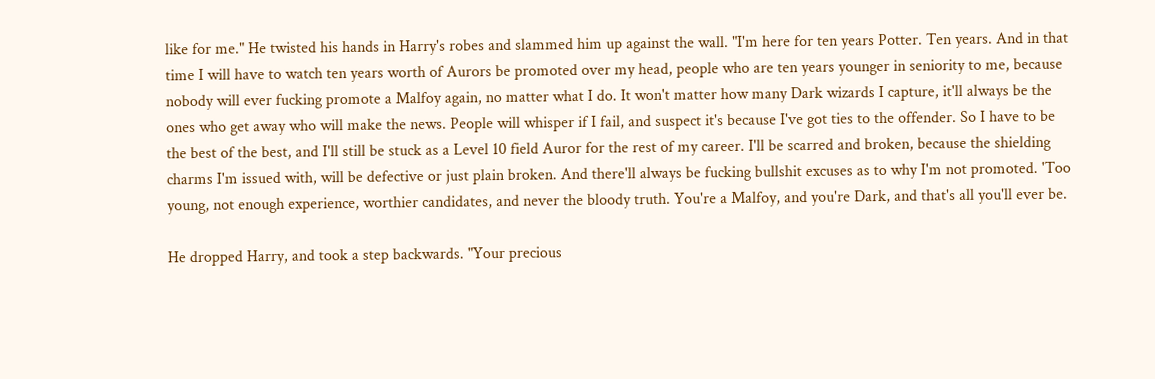like for me." He twisted his hands in Harry's robes and slammed him up against the wall. "I'm here for ten years Potter. Ten years. And in that time I will have to watch ten years worth of Aurors be promoted over my head, people who are ten years younger in seniority to me, because nobody will ever fucking promote a Malfoy again, no matter what I do. It won't matter how many Dark wizards I capture, it'll always be the ones who get away who will make the news. People will whisper if I fail, and suspect it's because I've got ties to the offender. So I have to be the best of the best, and I'll still be stuck as a Level 10 field Auror for the rest of my career. I'll be scarred and broken, because the shielding charms I'm issued with, will be defective or just plain broken. And there'll always be fucking bullshit excuses as to why I'm not promoted. 'Too young, not enough experience, worthier candidates, and never the bloody truth. You're a Malfoy, and you're Dark, and that's all you'll ever be.

He dropped Harry, and took a step backwards. "Your precious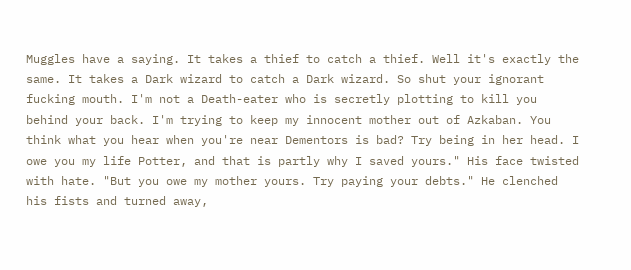Muggles have a saying. It takes a thief to catch a thief. Well it's exactly the same. It takes a Dark wizard to catch a Dark wizard. So shut your ignorant fucking mouth. I'm not a Death-eater who is secretly plotting to kill you behind your back. I'm trying to keep my innocent mother out of Azkaban. You think what you hear when you're near Dementors is bad? Try being in her head. I owe you my life Potter, and that is partly why I saved yours." His face twisted with hate. "But you owe my mother yours. Try paying your debts." He clenched his fists and turned away,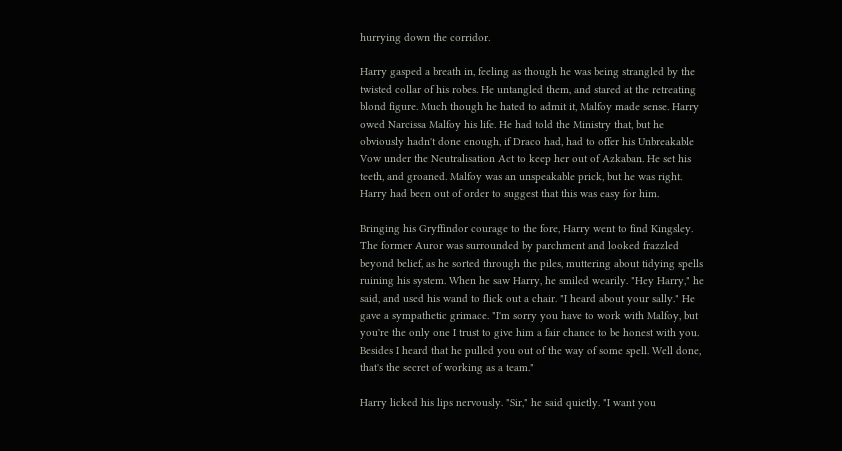hurrying down the corridor.

Harry gasped a breath in, feeling as though he was being strangled by the twisted collar of his robes. He untangled them, and stared at the retreating blond figure. Much though he hated to admit it, Malfoy made sense. Harry owed Narcissa Malfoy his life. He had told the Ministry that, but he obviously hadn't done enough, if Draco had, had to offer his Unbreakable Vow under the Neutralisation Act to keep her out of Azkaban. He set his teeth, and groaned. Malfoy was an unspeakable prick, but he was right. Harry had been out of order to suggest that this was easy for him.

Bringing his Gryffindor courage to the fore, Harry went to find Kingsley. The former Auror was surrounded by parchment and looked frazzled beyond belief, as he sorted through the piles, muttering about tidying spells ruining his system. When he saw Harry, he smiled wearily. "Hey Harry," he said, and used his wand to flick out a chair. "I heard about your sally." He gave a sympathetic grimace. "I'm sorry you have to work with Malfoy, but you're the only one I trust to give him a fair chance to be honest with you. Besides I heard that he pulled you out of the way of some spell. Well done, that's the secret of working as a team."

Harry licked his lips nervously. "Sir," he said quietly. "I want you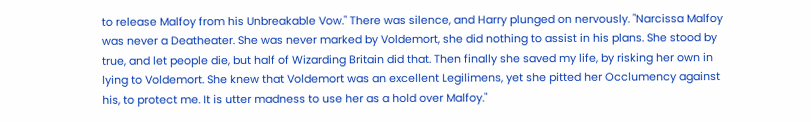to release Malfoy from his Unbreakable Vow." There was silence, and Harry plunged on nervously. "Narcissa Malfoy was never a Deatheater. She was never marked by Voldemort, she did nothing to assist in his plans. She stood by true, and let people die, but half of Wizarding Britain did that. Then finally she saved my life, by risking her own in lying to Voldemort. She knew that Voldemort was an excellent Legilimens, yet she pitted her Occlumency against his, to protect me. It is utter madness to use her as a hold over Malfoy."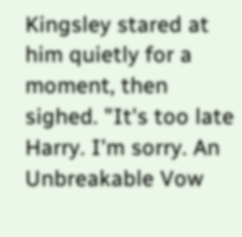Kingsley stared at him quietly for a moment, then sighed. "It's too late Harry. I'm sorry. An Unbreakable Vow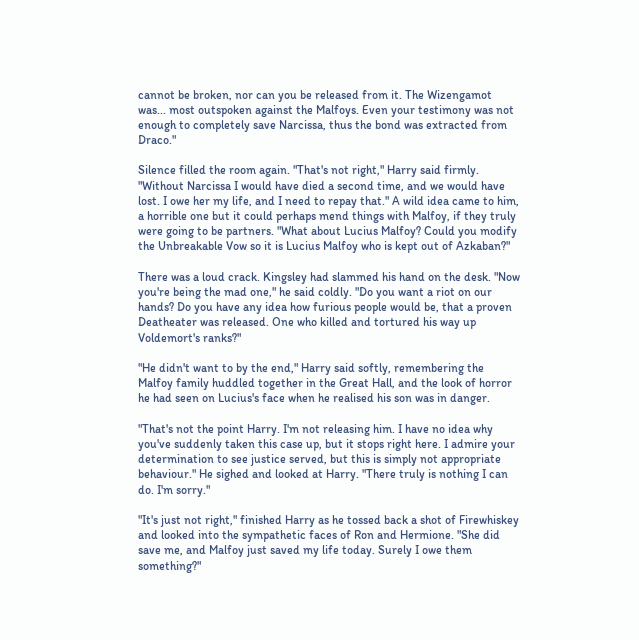cannot be broken, nor can you be released from it. The Wizengamot was... most outspoken against the Malfoys. Even your testimony was not enough to completely save Narcissa, thus the bond was extracted from Draco."

Silence filled the room again. "That's not right," Harry said firmly. "Without Narcissa I would have died a second time, and we would have lost. I owe her my life, and I need to repay that." A wild idea came to him, a horrible one but it could perhaps mend things with Malfoy, if they truly were going to be partners. "What about Lucius Malfoy? Could you modify the Unbreakable Vow so it is Lucius Malfoy who is kept out of Azkaban?"

There was a loud crack. Kingsley had slammed his hand on the desk. "Now you're being the mad one," he said coldly. "Do you want a riot on our hands? Do you have any idea how furious people would be, that a proven Deatheater was released. One who killed and tortured his way up Voldemort's ranks?"

"He didn't want to by the end," Harry said softly, remembering the Malfoy family huddled together in the Great Hall, and the look of horror he had seen on Lucius's face when he realised his son was in danger.

"That's not the point Harry. I'm not releasing him. I have no idea why you've suddenly taken this case up, but it stops right here. I admire your determination to see justice served, but this is simply not appropriate behaviour." He sighed and looked at Harry. "There truly is nothing I can do. I'm sorry."

"It's just not right," finished Harry as he tossed back a shot of Firewhiskey and looked into the sympathetic faces of Ron and Hermione. "She did save me, and Malfoy just saved my life today. Surely I owe them something?"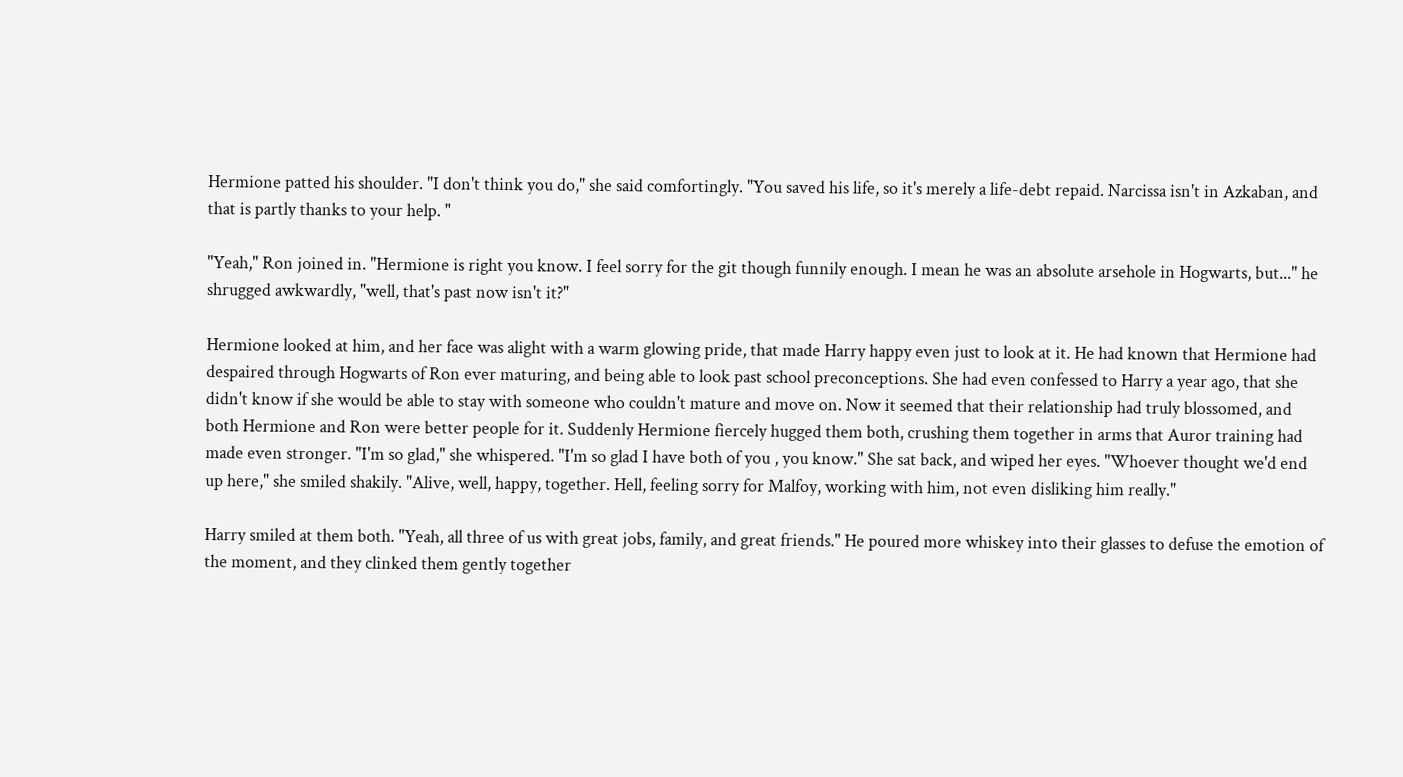Hermione patted his shoulder. "I don't think you do," she said comfortingly. "You saved his life, so it's merely a life-debt repaid. Narcissa isn't in Azkaban, and that is partly thanks to your help. "

"Yeah," Ron joined in. "Hermione is right you know. I feel sorry for the git though funnily enough. I mean he was an absolute arsehole in Hogwarts, but..." he shrugged awkwardly, "well, that's past now isn't it?"

Hermione looked at him, and her face was alight with a warm glowing pride, that made Harry happy even just to look at it. He had known that Hermione had despaired through Hogwarts of Ron ever maturing, and being able to look past school preconceptions. She had even confessed to Harry a year ago, that she didn't know if she would be able to stay with someone who couldn't mature and move on. Now it seemed that their relationship had truly blossomed, and both Hermione and Ron were better people for it. Suddenly Hermione fiercely hugged them both, crushing them together in arms that Auror training had made even stronger. "I'm so glad," she whispered. "I'm so glad I have both of you , you know." She sat back, and wiped her eyes. "Whoever thought we'd end up here," she smiled shakily. "Alive, well, happy, together. Hell, feeling sorry for Malfoy, working with him, not even disliking him really."

Harry smiled at them both. "Yeah, all three of us with great jobs, family, and great friends." He poured more whiskey into their glasses to defuse the emotion of the moment, and they clinked them gently together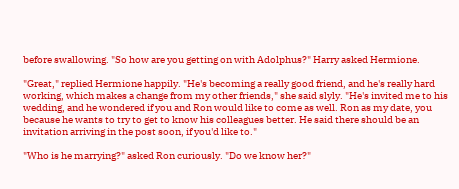before swallowing. "So how are you getting on with Adolphus?" Harry asked Hermione.

"Great," replied Hermione happily. "He's becoming a really good friend, and he's really hard working, which makes a change from my other friends," she said slyly. "He's invited me to his wedding, and he wondered if you and Ron would like to come as well. Ron as my date, you because he wants to try to get to know his colleagues better. He said there should be an invitation arriving in the post soon, if you'd like to."

"Who is he marrying?" asked Ron curiously. "Do we know her?"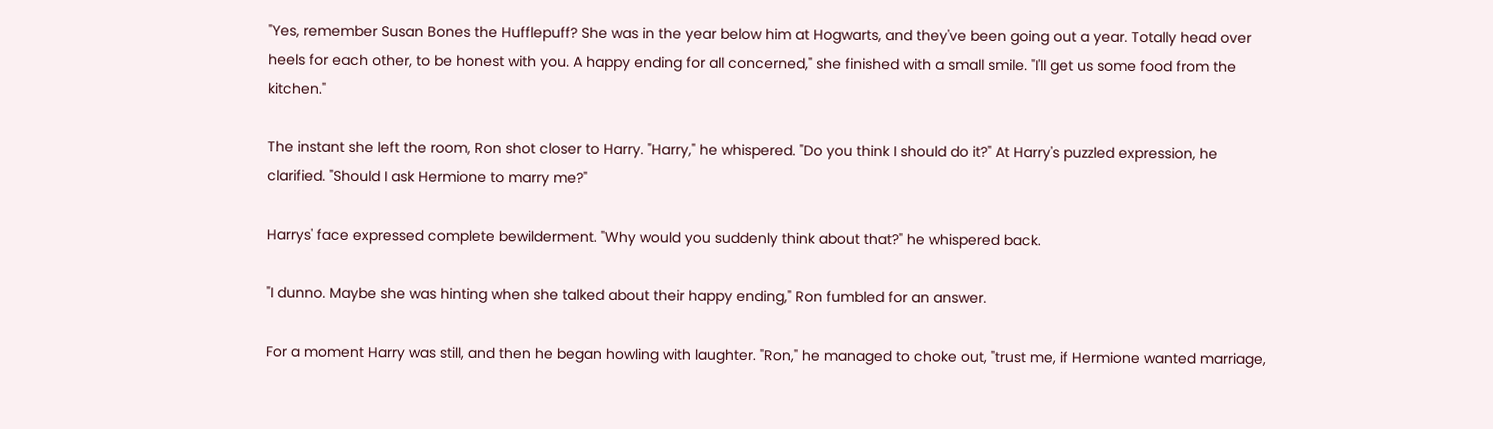"Yes, remember Susan Bones the Hufflepuff? She was in the year below him at Hogwarts, and they've been going out a year. Totally head over heels for each other, to be honest with you. A happy ending for all concerned," she finished with a small smile. "I'll get us some food from the kitchen."

The instant she left the room, Ron shot closer to Harry. "Harry," he whispered. "Do you think I should do it?" At Harry's puzzled expression, he clarified. "Should I ask Hermione to marry me?"

Harrys' face expressed complete bewilderment. "Why would you suddenly think about that?" he whispered back.

"I dunno. Maybe she was hinting when she talked about their happy ending," Ron fumbled for an answer.

For a moment Harry was still, and then he began howling with laughter. "Ron," he managed to choke out, "trust me, if Hermione wanted marriage,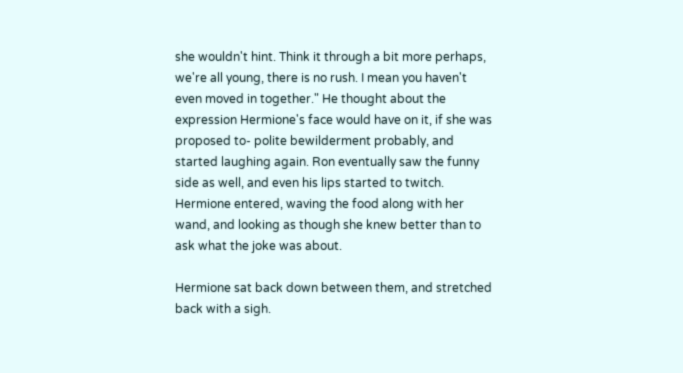she wouldn't hint. Think it through a bit more perhaps, we're all young, there is no rush. I mean you haven't even moved in together." He thought about the expression Hermione's face would have on it, if she was proposed to- polite bewilderment probably, and started laughing again. Ron eventually saw the funny side as well, and even his lips started to twitch. Hermione entered, waving the food along with her wand, and looking as though she knew better than to ask what the joke was about.

Hermione sat back down between them, and stretched back with a sigh.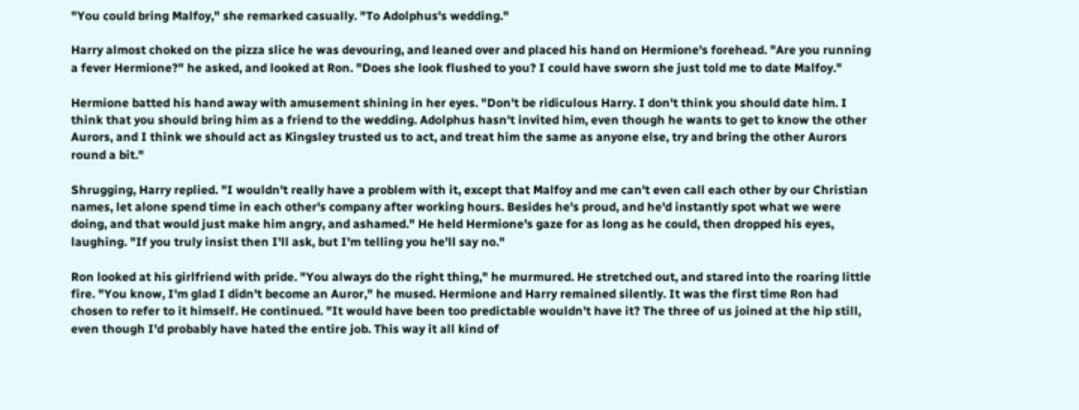"You could bring Malfoy," she remarked casually. "To Adolphus's wedding."

Harry almost choked on the pizza slice he was devouring, and leaned over and placed his hand on Hermione's forehead. "Are you running a fever Hermione?" he asked, and looked at Ron. "Does she look flushed to you? I could have sworn she just told me to date Malfoy."

Hermione batted his hand away with amusement shining in her eyes. "Don't be ridiculous Harry. I don't think you should date him. I think that you should bring him as a friend to the wedding. Adolphus hasn't invited him, even though he wants to get to know the other Aurors, and I think we should act as Kingsley trusted us to act, and treat him the same as anyone else, try and bring the other Aurors round a bit."

Shrugging, Harry replied. "I wouldn't really have a problem with it, except that Malfoy and me can't even call each other by our Christian names, let alone spend time in each other's company after working hours. Besides he's proud, and he'd instantly spot what we were doing, and that would just make him angry, and ashamed." He held Hermione's gaze for as long as he could, then dropped his eyes, laughing. "If you truly insist then I'll ask, but I'm telling you he'll say no."

Ron looked at his girlfriend with pride. "You always do the right thing," he murmured. He stretched out, and stared into the roaring little fire. "You know, I'm glad I didn't become an Auror," he mused. Hermione and Harry remained silently. It was the first time Ron had chosen to refer to it himself. He continued. "It would have been too predictable wouldn't have it? The three of us joined at the hip still, even though I'd probably have hated the entire job. This way it all kind of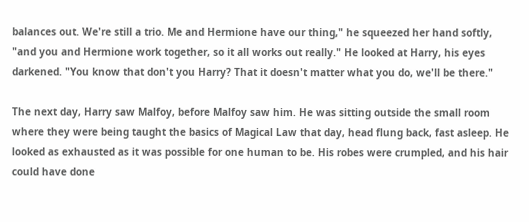balances out. We're still a trio. Me and Hermione have our thing," he squeezed her hand softly, "and you and Hermione work together, so it all works out really." He looked at Harry, his eyes darkened. "You know that don't you Harry? That it doesn't matter what you do, we'll be there."

The next day, Harry saw Malfoy, before Malfoy saw him. He was sitting outside the small room where they were being taught the basics of Magical Law that day, head flung back, fast asleep. He looked as exhausted as it was possible for one human to be. His robes were crumpled, and his hair could have done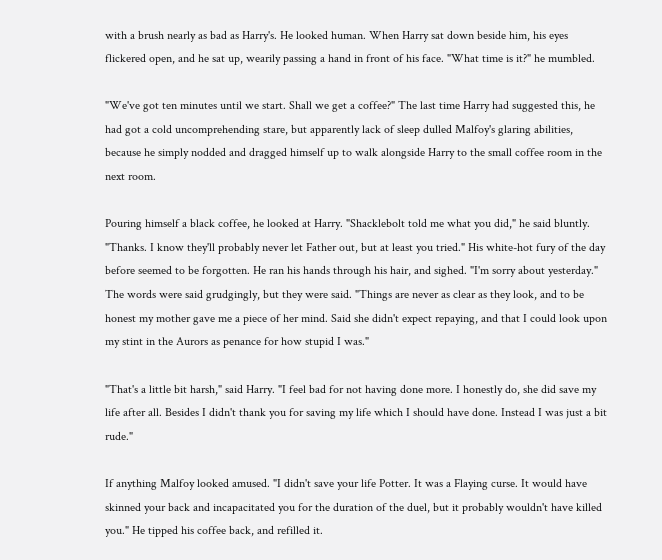with a brush nearly as bad as Harry's. He looked human. When Harry sat down beside him, his eyes flickered open, and he sat up, wearily passing a hand in front of his face. "What time is it?" he mumbled.

"We've got ten minutes until we start. Shall we get a coffee?" The last time Harry had suggested this, he had got a cold uncomprehending stare, but apparently lack of sleep dulled Malfoy's glaring abilities, because he simply nodded and dragged himself up to walk alongside Harry to the small coffee room in the next room.

Pouring himself a black coffee, he looked at Harry. "Shacklebolt told me what you did," he said bluntly. "Thanks. I know they'll probably never let Father out, but at least you tried." His white-hot fury of the day before seemed to be forgotten. He ran his hands through his hair, and sighed. "I'm sorry about yesterday." The words were said grudgingly, but they were said. "Things are never as clear as they look, and to be honest my mother gave me a piece of her mind. Said she didn't expect repaying, and that I could look upon my stint in the Aurors as penance for how stupid I was."

"That's a little bit harsh," said Harry. "I feel bad for not having done more. I honestly do, she did save my life after all. Besides I didn't thank you for saving my life which I should have done. Instead I was just a bit rude."

If anything Malfoy looked amused. "I didn't save your life Potter. It was a Flaying curse. It would have skinned your back and incapacitated you for the duration of the duel, but it probably wouldn't have killed you." He tipped his coffee back, and refilled it.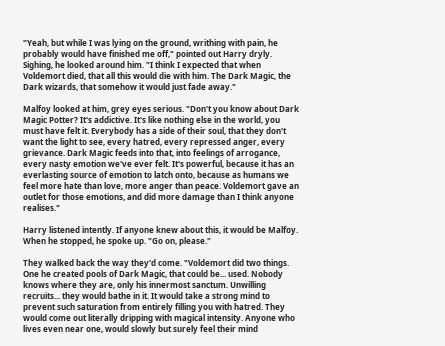"Yeah, but while I was lying on the ground, writhing with pain, he probably would have finished me off," pointed out Harry dryly. Sighing, he looked around him. "I think I expected that when Voldemort died, that all this would die with him. The Dark Magic, the Dark wizards, that somehow it would just fade away."

Malfoy looked at him, grey eyes serious. "Don't you know about Dark Magic Potter? It's addictive. It's like nothing else in the world, you must have felt it. Everybody has a side of their soul, that they don't want the light to see, every hatred, every repressed anger, every grievance. Dark Magic feeds into that, into feelings of arrogance, every nasty emotion we've ever felt. It's powerful, because it has an everlasting source of emotion to latch onto, because as humans we feel more hate than love, more anger than peace. Voldemort gave an outlet for those emotions, and did more damage than I think anyone realises."

Harry listened intently. If anyone knew about this, it would be Malfoy. When he stopped, he spoke up. "Go on, please."

They walked back the way they'd come. "Voldemort did two things. One he created pools of Dark Magic, that could be... used. Nobody knows where they are, only his innermost sanctum. Unwilling recruits... they would bathe in it. It would take a strong mind to prevent such saturation from entirely filling you with hatred. They would come out literally dripping with magical intensity. Anyone who lives even near one, would slowly but surely feel their mind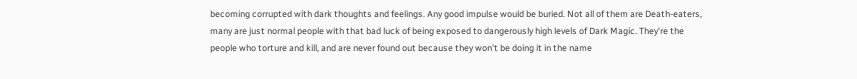becoming corrupted with dark thoughts and feelings. Any good impulse would be buried. Not all of them are Death-eaters, many are just normal people with that bad luck of being exposed to dangerously high levels of Dark Magic. They're the people who torture and kill, and are never found out because they won't be doing it in the name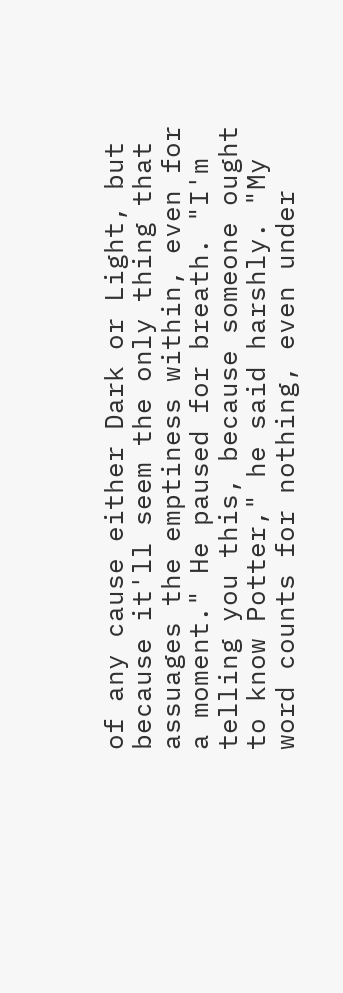of any cause either Dark or Light, but because it'll seem the only thing that assuages the emptiness within, even for a moment." He paused for breath. "I'm telling you this, because someone ought to know Potter," he said harshly. "My word counts for nothing, even under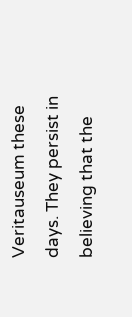Veritauseum these days. They persist in believing that the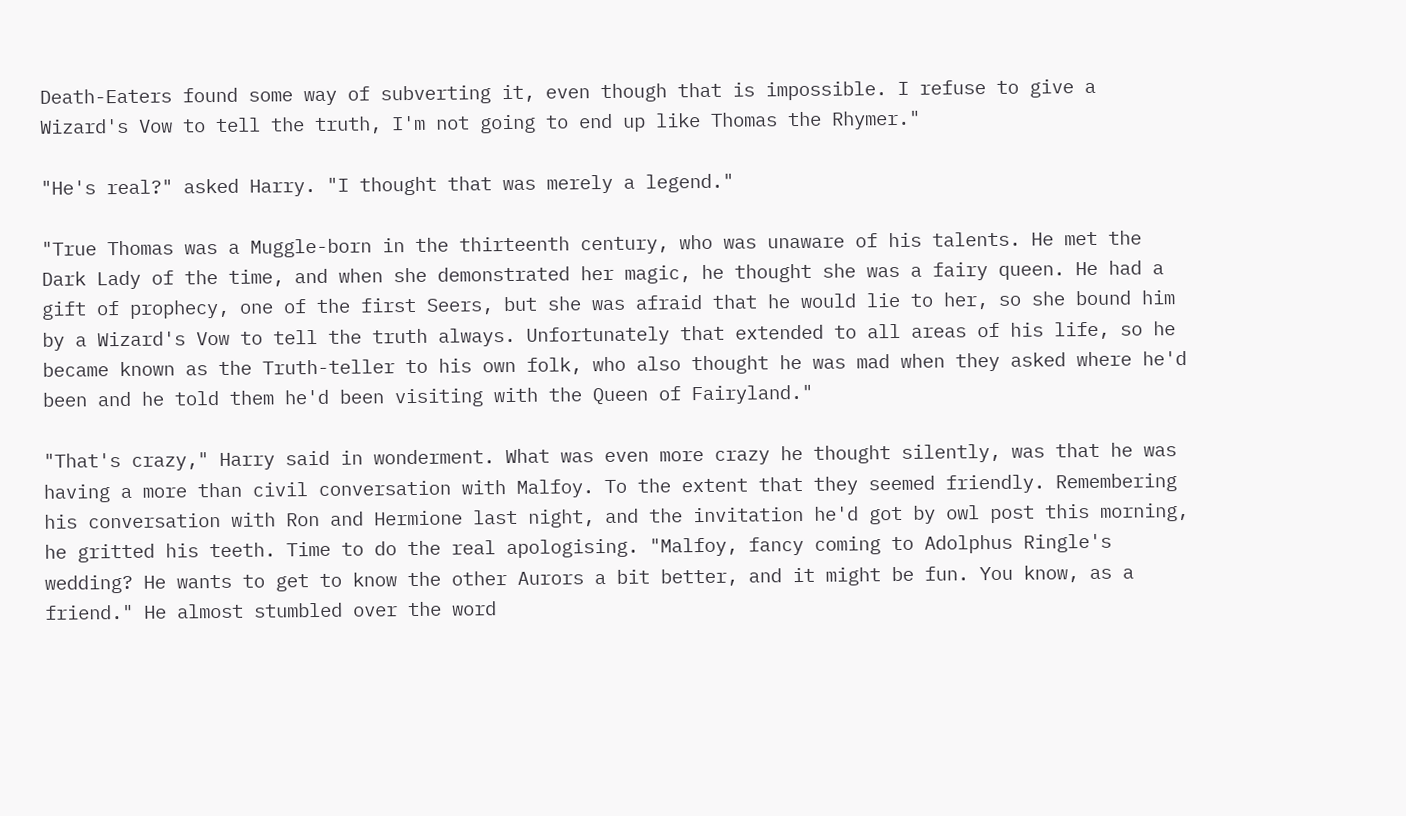Death-Eaters found some way of subverting it, even though that is impossible. I refuse to give a Wizard's Vow to tell the truth, I'm not going to end up like Thomas the Rhymer."

"He's real?" asked Harry. "I thought that was merely a legend."

"True Thomas was a Muggle-born in the thirteenth century, who was unaware of his talents. He met the Dark Lady of the time, and when she demonstrated her magic, he thought she was a fairy queen. He had a gift of prophecy, one of the first Seers, but she was afraid that he would lie to her, so she bound him by a Wizard's Vow to tell the truth always. Unfortunately that extended to all areas of his life, so he became known as the Truth-teller to his own folk, who also thought he was mad when they asked where he'd been and he told them he'd been visiting with the Queen of Fairyland."

"That's crazy," Harry said in wonderment. What was even more crazy he thought silently, was that he was having a more than civil conversation with Malfoy. To the extent that they seemed friendly. Remembering his conversation with Ron and Hermione last night, and the invitation he'd got by owl post this morning, he gritted his teeth. Time to do the real apologising. "Malfoy, fancy coming to Adolphus Ringle's wedding? He wants to get to know the other Aurors a bit better, and it might be fun. You know, as a friend." He almost stumbled over the word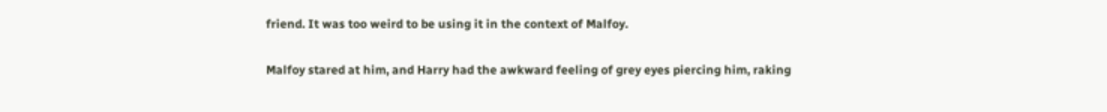friend. It was too weird to be using it in the context of Malfoy.

Malfoy stared at him, and Harry had the awkward feeling of grey eyes piercing him, raking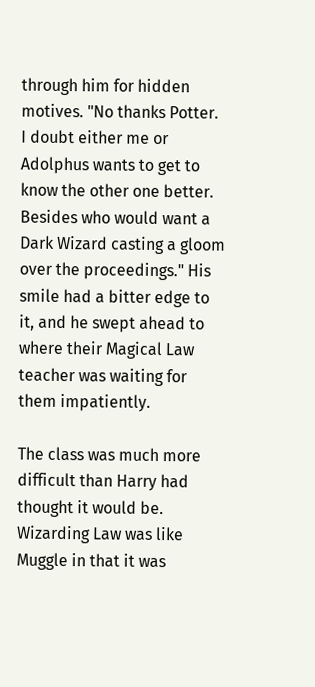through him for hidden motives. "No thanks Potter. I doubt either me or Adolphus wants to get to know the other one better. Besides who would want a Dark Wizard casting a gloom over the proceedings." His smile had a bitter edge to it, and he swept ahead to where their Magical Law teacher was waiting for them impatiently.

The class was much more difficult than Harry had thought it would be. Wizarding Law was like Muggle in that it was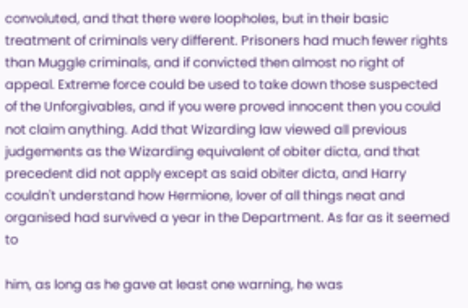convoluted, and that there were loopholes, but in their basic treatment of criminals very different. Prisoners had much fewer rights than Muggle criminals, and if convicted then almost no right of appeal. Extreme force could be used to take down those suspected of the Unforgivables, and if you were proved innocent then you could not claim anything. Add that Wizarding law viewed all previous judgements as the Wizarding equivalent of obiter dicta, and that precedent did not apply except as said obiter dicta, and Harry couldn't understand how Hermione, lover of all things neat and organised had survived a year in the Department. As far as it seemed to

him, as long as he gave at least one warning, he was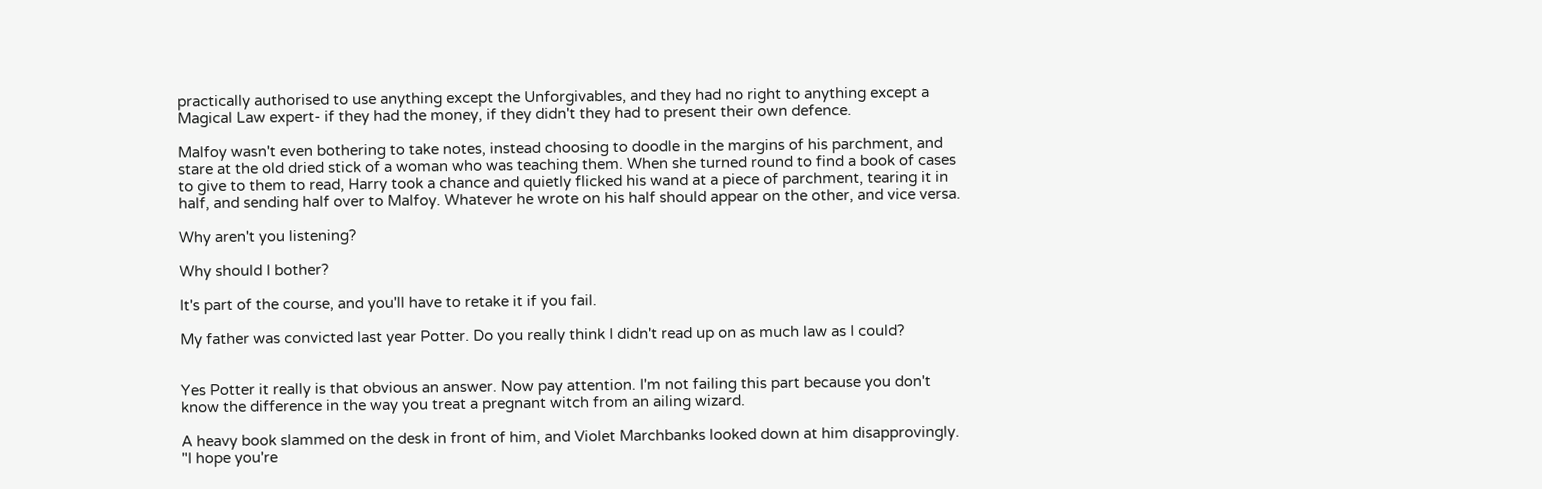practically authorised to use anything except the Unforgivables, and they had no right to anything except a Magical Law expert- if they had the money, if they didn't they had to present their own defence.

Malfoy wasn't even bothering to take notes, instead choosing to doodle in the margins of his parchment, and stare at the old dried stick of a woman who was teaching them. When she turned round to find a book of cases to give to them to read, Harry took a chance and quietly flicked his wand at a piece of parchment, tearing it in half, and sending half over to Malfoy. Whatever he wrote on his half should appear on the other, and vice versa.

Why aren't you listening?

Why should I bother?

It's part of the course, and you'll have to retake it if you fail.

My father was convicted last year Potter. Do you really think I didn't read up on as much law as I could?


Yes Potter it really is that obvious an answer. Now pay attention. I'm not failing this part because you don't know the difference in the way you treat a pregnant witch from an ailing wizard.

A heavy book slammed on the desk in front of him, and Violet Marchbanks looked down at him disapprovingly. "I hope you're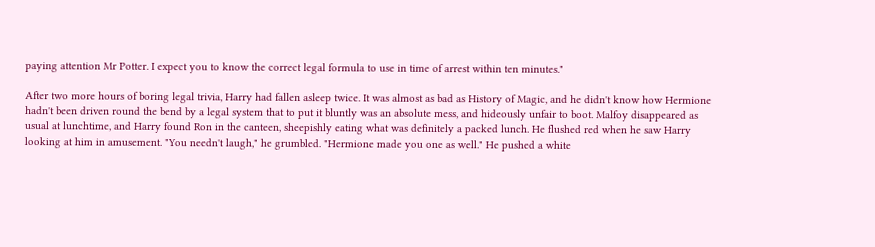paying attention Mr Potter. I expect you to know the correct legal formula to use in time of arrest within ten minutes."

After two more hours of boring legal trivia, Harry had fallen asleep twice. It was almost as bad as History of Magic, and he didn't know how Hermione hadn't been driven round the bend by a legal system that to put it bluntly was an absolute mess, and hideously unfair to boot. Malfoy disappeared as usual at lunchtime, and Harry found Ron in the canteen, sheepishly eating what was definitely a packed lunch. He flushed red when he saw Harry looking at him in amusement. "You needn't laugh," he grumbled. "Hermione made you one as well." He pushed a white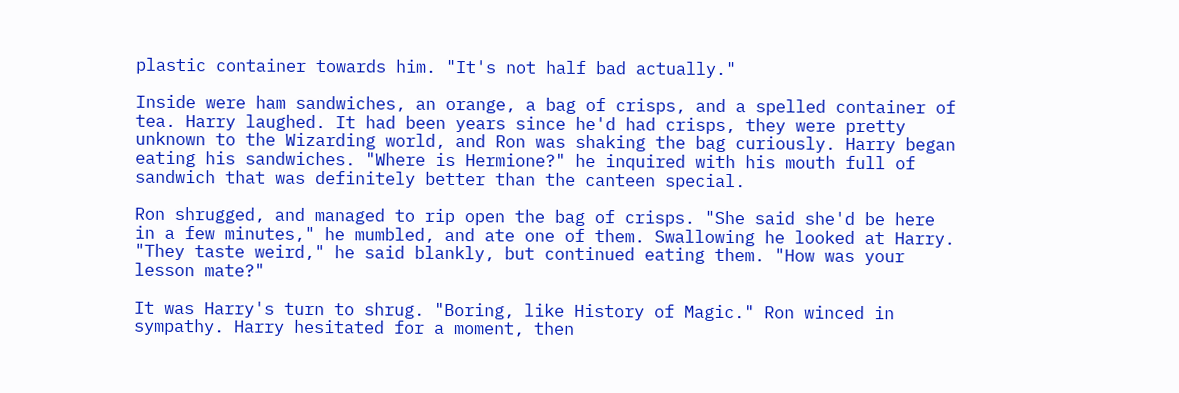plastic container towards him. "It's not half bad actually."

Inside were ham sandwiches, an orange, a bag of crisps, and a spelled container of tea. Harry laughed. It had been years since he'd had crisps, they were pretty unknown to the Wizarding world, and Ron was shaking the bag curiously. Harry began eating his sandwiches. "Where is Hermione?" he inquired with his mouth full of sandwich that was definitely better than the canteen special.

Ron shrugged, and managed to rip open the bag of crisps. "She said she'd be here in a few minutes," he mumbled, and ate one of them. Swallowing he looked at Harry. "They taste weird," he said blankly, but continued eating them. "How was your lesson mate?"

It was Harry's turn to shrug. "Boring, like History of Magic." Ron winced in sympathy. Harry hesitated for a moment, then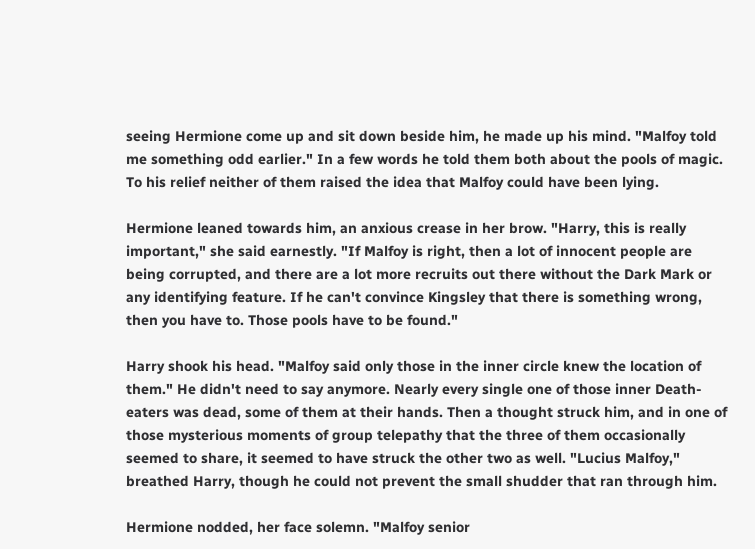seeing Hermione come up and sit down beside him, he made up his mind. "Malfoy told me something odd earlier." In a few words he told them both about the pools of magic. To his relief neither of them raised the idea that Malfoy could have been lying.

Hermione leaned towards him, an anxious crease in her brow. "Harry, this is really important," she said earnestly. "If Malfoy is right, then a lot of innocent people are being corrupted, and there are a lot more recruits out there without the Dark Mark or any identifying feature. If he can't convince Kingsley that there is something wrong, then you have to. Those pools have to be found."

Harry shook his head. "Malfoy said only those in the inner circle knew the location of them." He didn't need to say anymore. Nearly every single one of those inner Death-eaters was dead, some of them at their hands. Then a thought struck him, and in one of those mysterious moments of group telepathy that the three of them occasionally seemed to share, it seemed to have struck the other two as well. "Lucius Malfoy," breathed Harry, though he could not prevent the small shudder that ran through him.

Hermione nodded, her face solemn. "Malfoy senior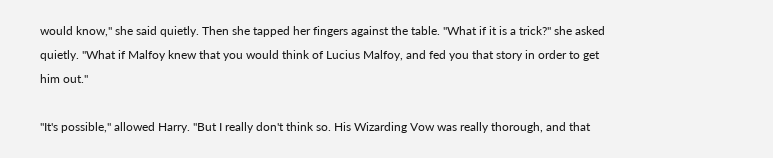would know," she said quietly. Then she tapped her fingers against the table. "What if it is a trick?" she asked quietly. "What if Malfoy knew that you would think of Lucius Malfoy, and fed you that story in order to get him out."

"It's possible," allowed Harry. "But I really don't think so. His Wizarding Vow was really thorough, and that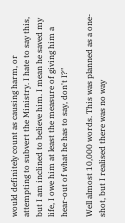would definitely count as causing harm, or attempting to subvert the Ministry. I hate to say this, but I am inclined to believe him. I mean he saved my life, I owe him at least the measure of giving him a hear-out of what he has to say, don't I?"

Well almost 10,000 words. This was planned as a one-shot, but I realised there was no way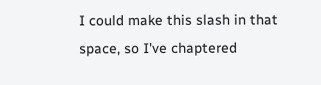I could make this slash in that space, so I've chaptered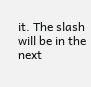it. The slash will be in the next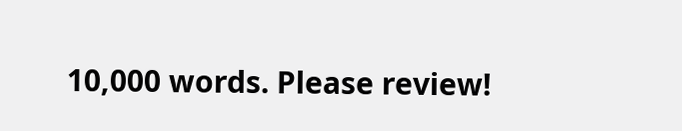10,000 words. Please review!